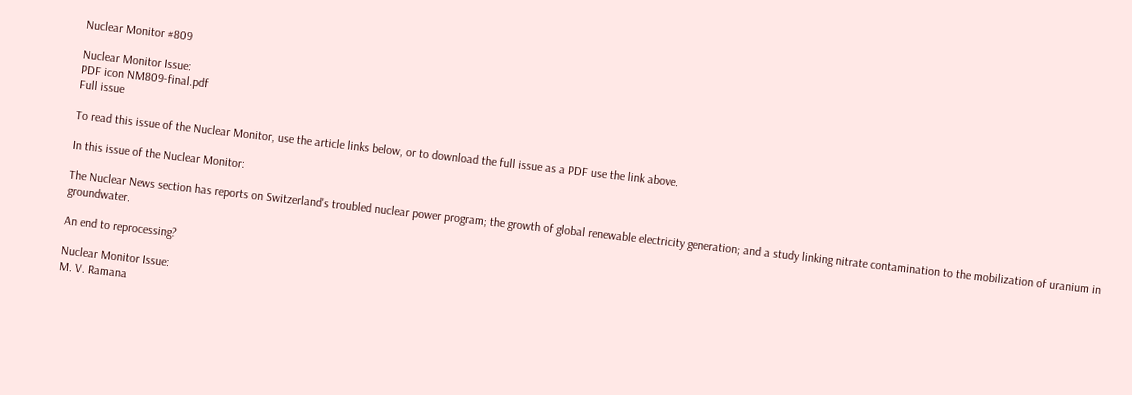Nuclear Monitor #809

Nuclear Monitor Issue:
PDF icon NM809-final.pdf
Full issue

To read this issue of the Nuclear Monitor, use the article links below, or to download the full issue as a PDF use the link above.

In this issue of the Nuclear Monitor:

The Nuclear News section has reports on Switzerland's troubled nuclear power program; the growth of global renewable electricity generation; and a study linking nitrate contamination to the mobilization of uranium in groundwater.

An end to reprocessing?

Nuclear Monitor Issue:
M. V. Ramana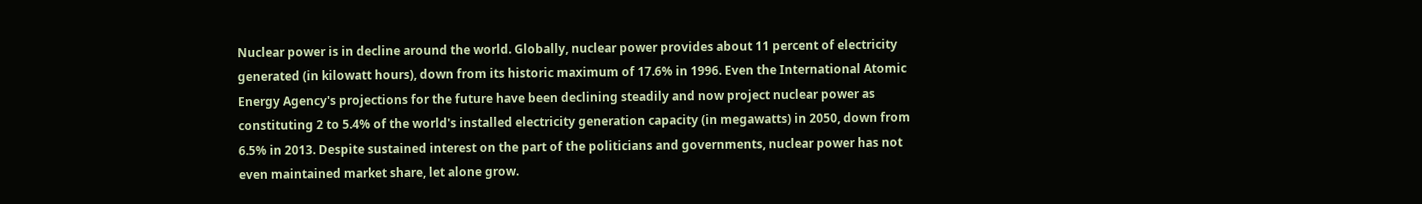Nuclear power is in decline around the world. Globally, nuclear power provides about 11 percent of electricity generated (in kilowatt hours), down from its historic maximum of 17.6% in 1996. Even the International Atomic Energy Agency's projections for the future have been declining steadily and now project nuclear power as constituting 2 to 5.4% of the world's installed electricity generation capacity (in megawatts) in 2050, down from 6.5% in 2013. Despite sustained interest on the part of the politicians and governments, nuclear power has not even maintained market share, let alone grow.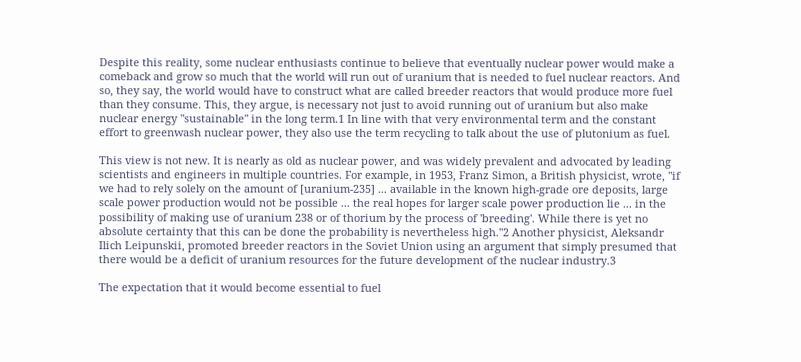Despite this reality, some nuclear enthusiasts continue to believe that eventually nuclear power would make a comeback and grow so much that the world will run out of uranium that is needed to fuel nuclear reactors. And so, they say, the world would have to construct what are called breeder reactors that would produce more fuel than they consume. This, they argue, is necessary not just to avoid running out of uranium but also make nuclear energy "sustainable" in the long term.1 In line with that very environmental term and the constant effort to greenwash nuclear power, they also use the term recycling to talk about the use of plutonium as fuel.

This view is not new. It is nearly as old as nuclear power, and was widely prevalent and advocated by leading scientists and engineers in multiple countries. For example, in 1953, Franz Simon, a British physicist, wrote, "if we had to rely solely on the amount of [uranium-235] ... available in the known high-grade ore deposits, large scale power production would not be possible ... the real hopes for larger scale power production lie ... in the possibility of making use of uranium 238 or of thorium by the process of 'breeding'. While there is yet no absolute certainty that this can be done the probability is nevertheless high."2 Another physicist, Aleksandr Ilich Leipunskii, promoted breeder reactors in the Soviet Union using an argument that simply presumed that there would be a deficit of uranium resources for the future development of the nuclear industry.3

The expectation that it would become essential to fuel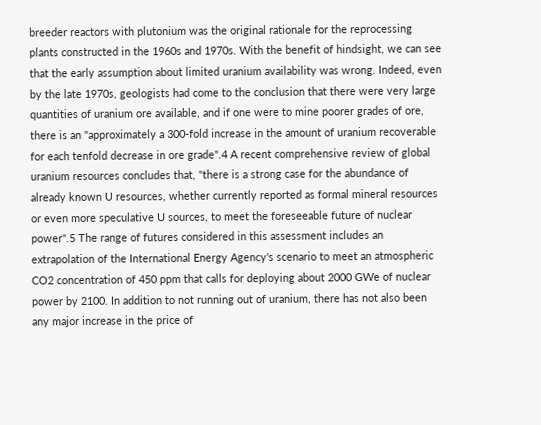breeder reactors with plutonium was the original rationale for the reprocessing plants constructed in the 1960s and 1970s. With the benefit of hindsight, we can see that the early assumption about limited uranium availability was wrong. Indeed, even by the late 1970s, geologists had come to the conclusion that there were very large quantities of uranium ore available, and if one were to mine poorer grades of ore, there is an "approximately a 300-fold increase in the amount of uranium recoverable for each tenfold decrease in ore grade".4 A recent comprehensive review of global uranium resources concludes that, "there is a strong case for the abundance of already known U resources, whether currently reported as formal mineral resources or even more speculative U sources, to meet the foreseeable future of nuclear power".5 The range of futures considered in this assessment includes an extrapolation of the International Energy Agency's scenario to meet an atmospheric CO2 concentration of 450 ppm that calls for deploying about 2000 GWe of nuclear power by 2100. In addition to not running out of uranium, there has not also been any major increase in the price of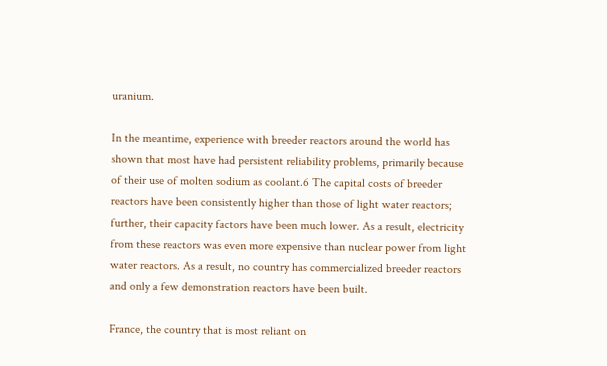uranium.

In the meantime, experience with breeder reactors around the world has shown that most have had persistent reliability problems, primarily because of their use of molten sodium as coolant.6 The capital costs of breeder reactors have been consistently higher than those of light water reactors; further, their capacity factors have been much lower. As a result, electricity from these reactors was even more expensive than nuclear power from light water reactors. As a result, no country has commercialized breeder reactors and only a few demonstration reactors have been built.

France, the country that is most reliant on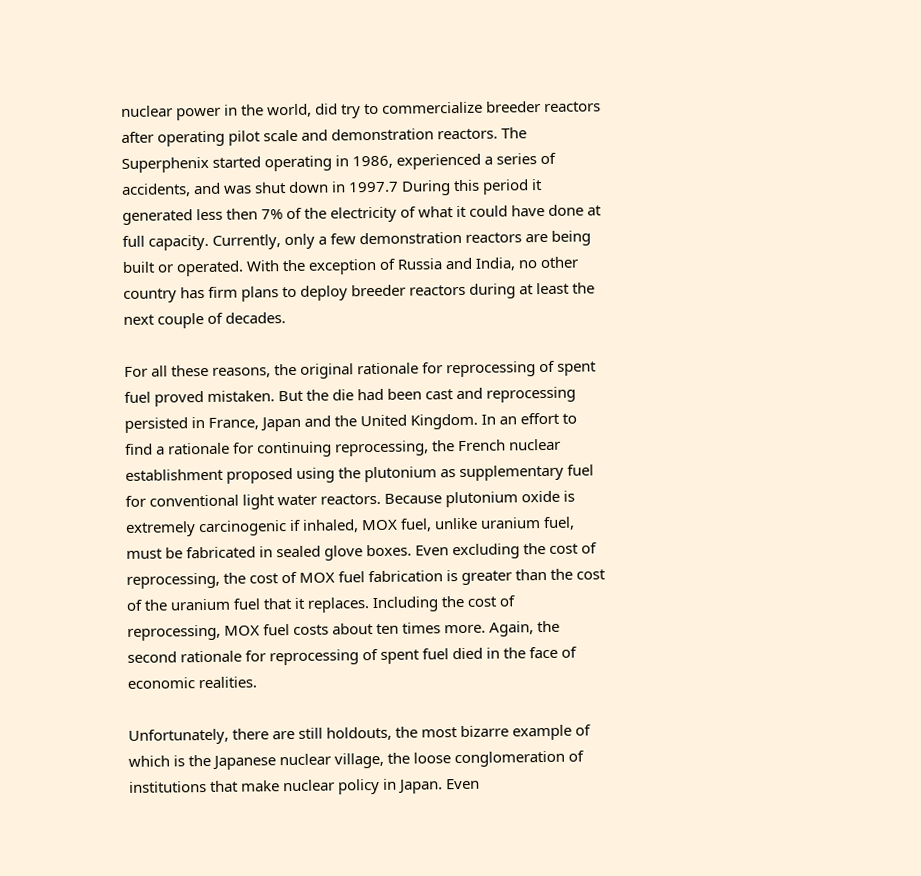nuclear power in the world, did try to commercialize breeder reactors after operating pilot scale and demonstration reactors. The Superphenix started operating in 1986, experienced a series of accidents, and was shut down in 1997.7 During this period it generated less then 7% of the electricity of what it could have done at full capacity. Currently, only a few demonstration reactors are being built or operated. With the exception of Russia and India, no other country has firm plans to deploy breeder reactors during at least the next couple of decades.

For all these reasons, the original rationale for reprocessing of spent fuel proved mistaken. But the die had been cast and reprocessing persisted in France, Japan and the United Kingdom. In an effort to find a rationale for continuing reprocessing, the French nuclear establishment proposed using the plutonium as supplementary fuel for conventional light water reactors. Because plutonium oxide is extremely carcinogenic if inhaled, MOX fuel, unlike uranium fuel, must be fabricated in sealed glove boxes. Even excluding the cost of reprocessing, the cost of MOX fuel fabrication is greater than the cost of the uranium fuel that it replaces. Including the cost of reprocessing, MOX fuel costs about ten times more. Again, the second rationale for reprocessing of spent fuel died in the face of economic realities.

Unfortunately, there are still holdouts, the most bizarre example of which is the Japanese nuclear village, the loose conglomeration of institutions that make nuclear policy in Japan. Even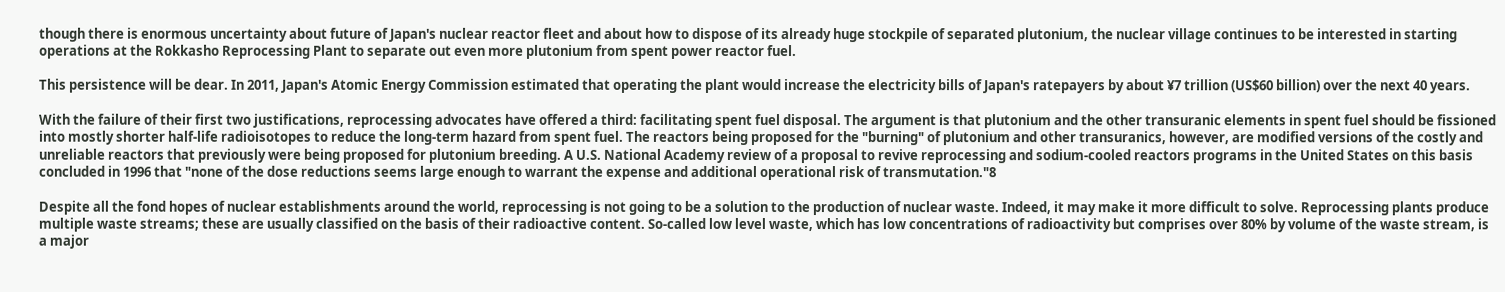though there is enormous uncertainty about future of Japan's nuclear reactor fleet and about how to dispose of its already huge stockpile of separated plutonium, the nuclear village continues to be interested in starting operations at the Rokkasho Reprocessing Plant to separate out even more plutonium from spent power reactor fuel.

This persistence will be dear. In 2011, Japan's Atomic Energy Commission estimated that operating the plant would increase the electricity bills of Japan's ratepayers by about ¥7 trillion (US$60 billion) over the next 40 years.

With the failure of their first two justifications, reprocessing advocates have offered a third: facilitating spent fuel disposal. The argument is that plutonium and the other transuranic elements in spent fuel should be fissioned into mostly shorter half-life radioisotopes to reduce the long-term hazard from spent fuel. The reactors being proposed for the "burning" of plutonium and other transuranics, however, are modified versions of the costly and unreliable reactors that previously were being proposed for plutonium breeding. A U.S. National Academy review of a proposal to revive reprocessing and sodium-cooled reactors programs in the United States on this basis concluded in 1996 that "none of the dose reductions seems large enough to warrant the expense and additional operational risk of transmutation."8

Despite all the fond hopes of nuclear establishments around the world, reprocessing is not going to be a solution to the production of nuclear waste. Indeed, it may make it more difficult to solve. Reprocessing plants produce multiple waste streams; these are usually classified on the basis of their radioactive content. So-called low level waste, which has low concentrations of radioactivity but comprises over 80% by volume of the waste stream, is a major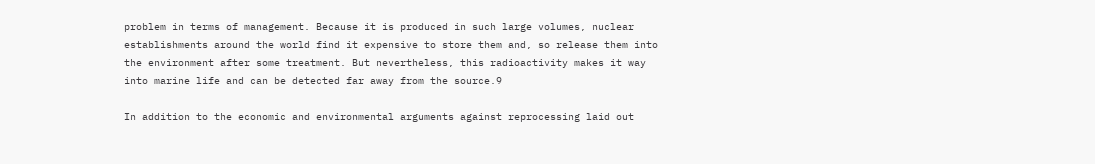problem in terms of management. Because it is produced in such large volumes, nuclear establishments around the world find it expensive to store them and, so release them into the environment after some treatment. But nevertheless, this radioactivity makes it way into marine life and can be detected far away from the source.9

In addition to the economic and environmental arguments against reprocessing laid out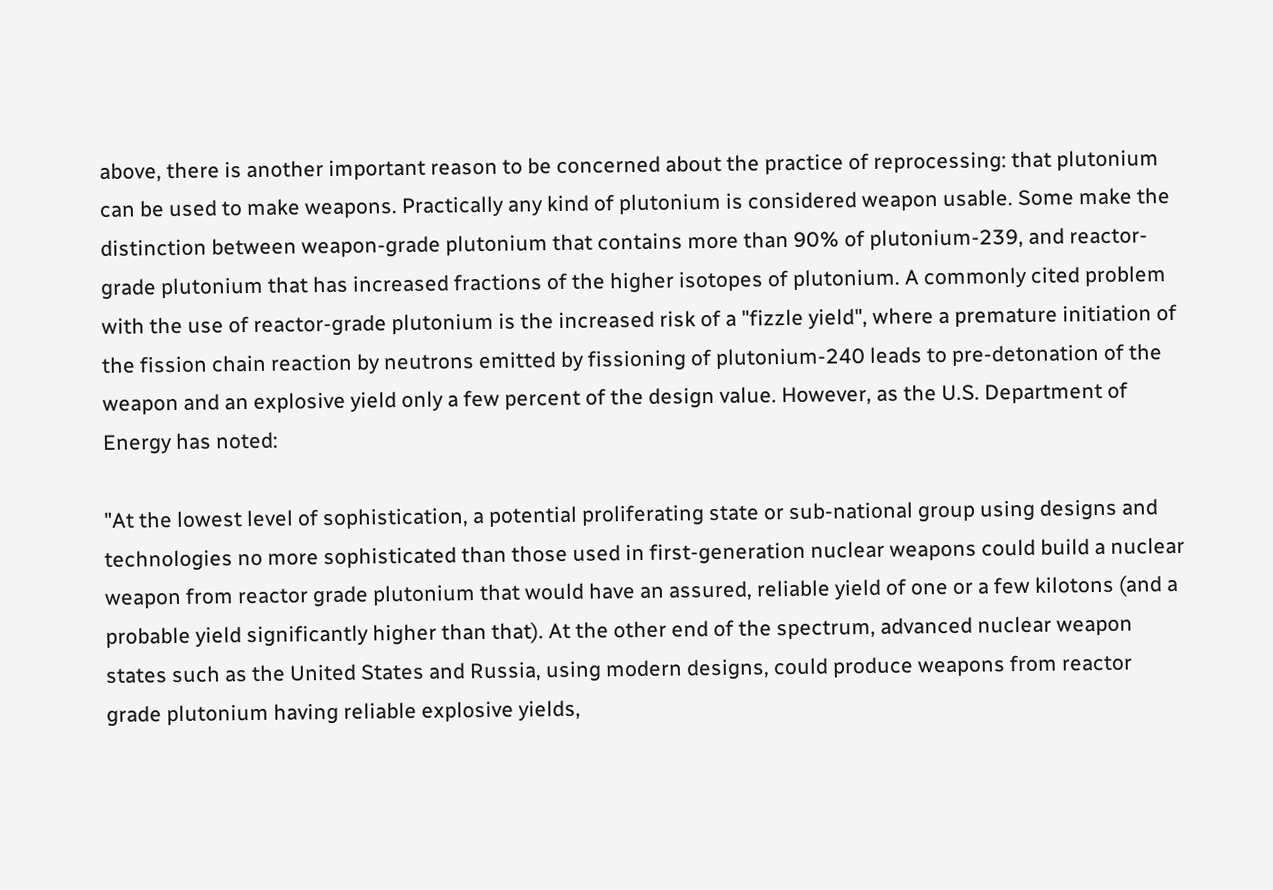above, there is another important reason to be concerned about the practice of reprocessing: that plutonium can be used to make weapons. Practically any kind of plutonium is considered weapon usable. Some make the distinction between weapon-grade plutonium that contains more than 90% of plutonium-239, and reactor-grade plutonium that has increased fractions of the higher isotopes of plutonium. A commonly cited problem with the use of reactor-grade plutonium is the increased risk of a "fizzle yield", where a premature initiation of the fission chain reaction by neutrons emitted by fissioning of plutonium-240 leads to pre-detonation of the weapon and an explosive yield only a few percent of the design value. However, as the U.S. Department of Energy has noted:

"At the lowest level of sophistication, a potential proliferating state or sub-national group using designs and technologies no more sophisticated than those used in first-generation nuclear weapons could build a nuclear weapon from reactor grade plutonium that would have an assured, reliable yield of one or a few kilotons (and a probable yield significantly higher than that). At the other end of the spectrum, advanced nuclear weapon states such as the United States and Russia, using modern designs, could produce weapons from reactor grade plutonium having reliable explosive yields,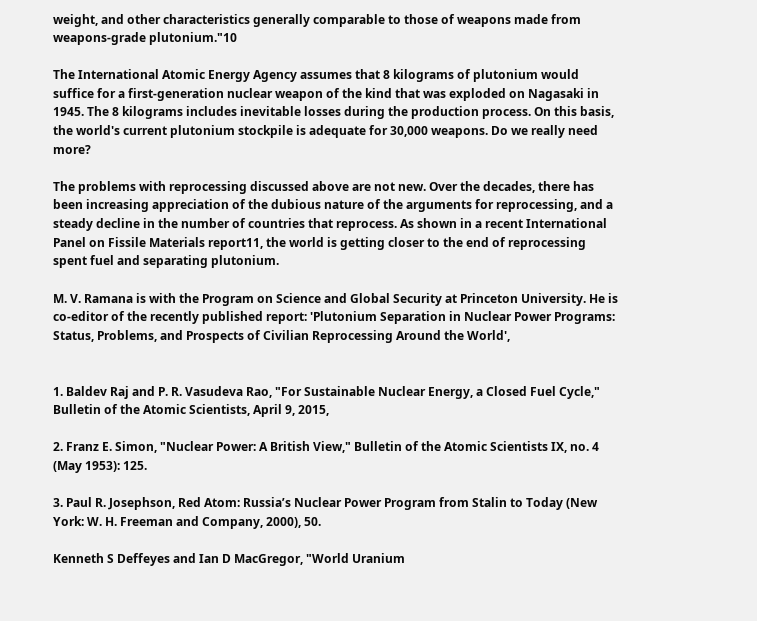weight, and other characteristics generally comparable to those of weapons made from weapons-grade plutonium."10

The International Atomic Energy Agency assumes that 8 kilograms of plutonium would suffice for a first-generation nuclear weapon of the kind that was exploded on Nagasaki in 1945. The 8 kilograms includes inevitable losses during the production process. On this basis, the world's current plutonium stockpile is adequate for 30,000 weapons. Do we really need more?

The problems with reprocessing discussed above are not new. Over the decades, there has been increasing appreciation of the dubious nature of the arguments for reprocessing, and a steady decline in the number of countries that reprocess. As shown in a recent International Panel on Fissile Materials report11, the world is getting closer to the end of reprocessing spent fuel and separating plutonium.

M. V. Ramana is with the Program on Science and Global Security at Princeton University. He is co-editor of the recently published report: 'Plutonium Separation in Nuclear Power Programs: Status, Problems, and Prospects of Civilian Reprocessing Around the World',


1. Baldev Raj and P. R. Vasudeva Rao, "For Sustainable Nuclear Energy, a Closed Fuel Cycle," Bulletin of the Atomic Scientists, April 9, 2015,

2. Franz E. Simon, "Nuclear Power: A British View," Bulletin of the Atomic Scientists IX, no. 4 (May 1953): 125.

3. Paul R. Josephson, Red Atom: Russia’s Nuclear Power Program from Stalin to Today (New York: W. H. Freeman and Company, 2000), 50.

Kenneth S Deffeyes and Ian D MacGregor, "World Uranium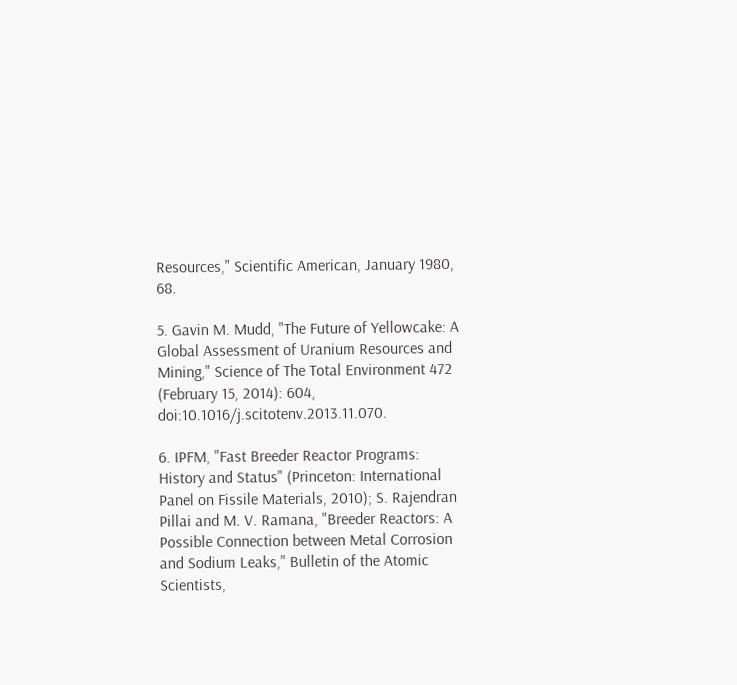Resources," Scientific American, January 1980, 68.

5. Gavin M. Mudd, "The Future of Yellowcake: A Global Assessment of Uranium Resources and Mining," Science of The Total Environment 472 (February 15, 2014): 604, doi:10.1016/j.scitotenv.2013.11.070.

6. IPFM, "Fast Breeder Reactor Programs: History and Status" (Princeton: International Panel on Fissile Materials, 2010); S. Rajendran Pillai and M. V. Ramana, "Breeder Reactors: A Possible Connection between Metal Corrosion and Sodium Leaks," Bulletin of the Atomic Scientists,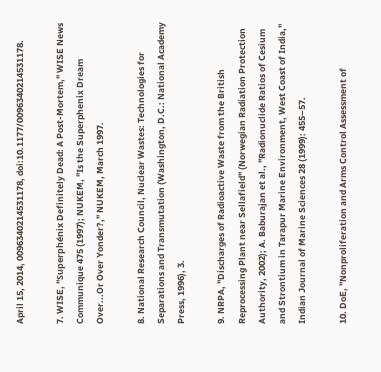April 15, 2014, 0096340214531178, doi:10.1177/0096340214531178.

7. WISE, "Superphénix Definitely Dead: A Post-Mortem," WISE News Communique 475 (1997); NUKEM, "Is the Superphenix Dream Over...Or Over Yonder?," NUKEM, March 1997.

8. National Research Council, Nuclear Wastes: Technologies for Separations and Transmutation (Washington, D.C.: National Academy Press, 1996), 3.

9. NRPA, "Discharges of Radioactive Waste from the British Reprocessing Plant near Sellafield" (Norwegian Radiation Protection Authority, 2002); A. Baburajan et al., "Radionuclide Ratios of Cesium and Strontium in Tarapur Marine Environment, West Coast of India," Indian Journal of Marine Sciences 28 (1999): 455–57.

10. DoE, "Nonproliferation and Arms Control Assessment of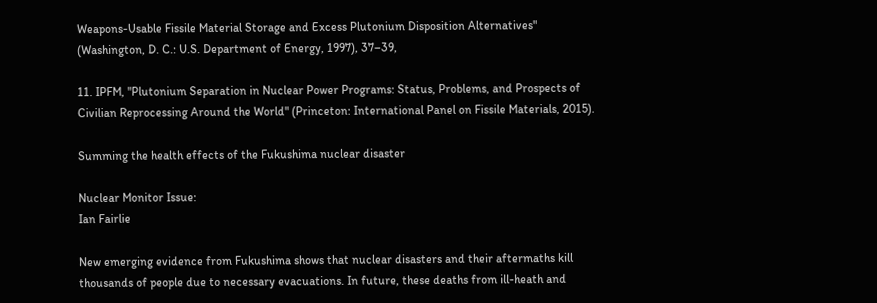Weapons-Usable Fissile Material Storage and Excess Plutonium Disposition Alternatives" (Washington, D. C.: U.S. Department of Energy, 1997), 37–39,

11. IPFM, "Plutonium Separation in Nuclear Power Programs: Status, Problems, and Prospects of Civilian Reprocessing Around the World" (Princeton: International Panel on Fissile Materials, 2015).

Summing the health effects of the Fukushima nuclear disaster

Nuclear Monitor Issue:
Ian Fairlie

New emerging evidence from Fukushima shows that nuclear disasters and their aftermaths kill thousands of people due to necessary evacuations. In future, these deaths from ill-heath and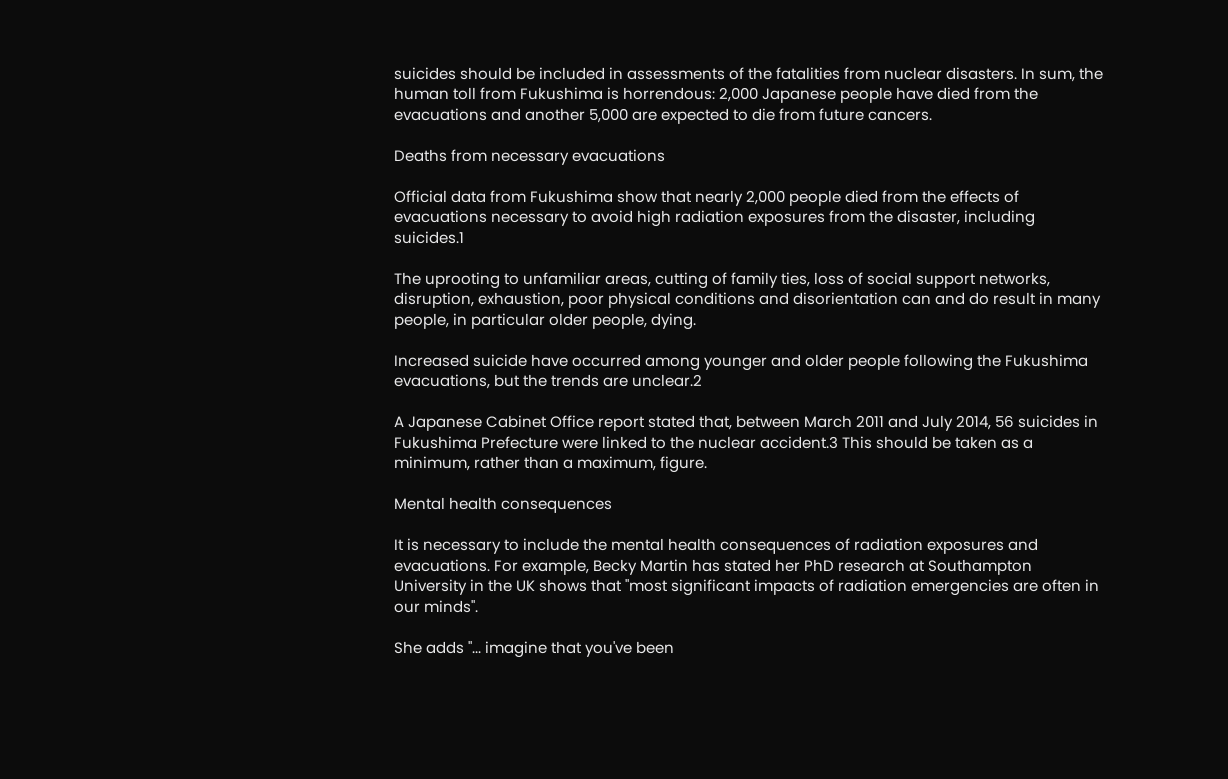suicides should be included in assessments of the fatalities from nuclear disasters. In sum, the human toll from Fukushima is horrendous: 2,000 Japanese people have died from the evacuations and another 5,000 are expected to die from future cancers.

Deaths from necessary evacuations

Official data from Fukushima show that nearly 2,000 people died from the effects of evacuations necessary to avoid high radiation exposures from the disaster, including suicides.1

The uprooting to unfamiliar areas, cutting of family ties, loss of social support networks, disruption, exhaustion, poor physical conditions and disorientation can and do result in many people, in particular older people, dying.

Increased suicide have occurred among younger and older people following the Fukushima evacuations, but the trends are unclear.2

A Japanese Cabinet Office report stated that, between March 2011 and July 2014, 56 suicides in Fukushima Prefecture were linked to the nuclear accident.3 This should be taken as a minimum, rather than a maximum, figure.

Mental health consequences

It is necessary to include the mental health consequences of radiation exposures and evacuations. For example, Becky Martin has stated her PhD research at Southampton University in the UK shows that "most significant impacts of radiation emergencies are often in our minds".

She adds "... imagine that you've been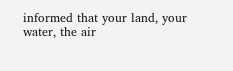informed that your land, your water, the air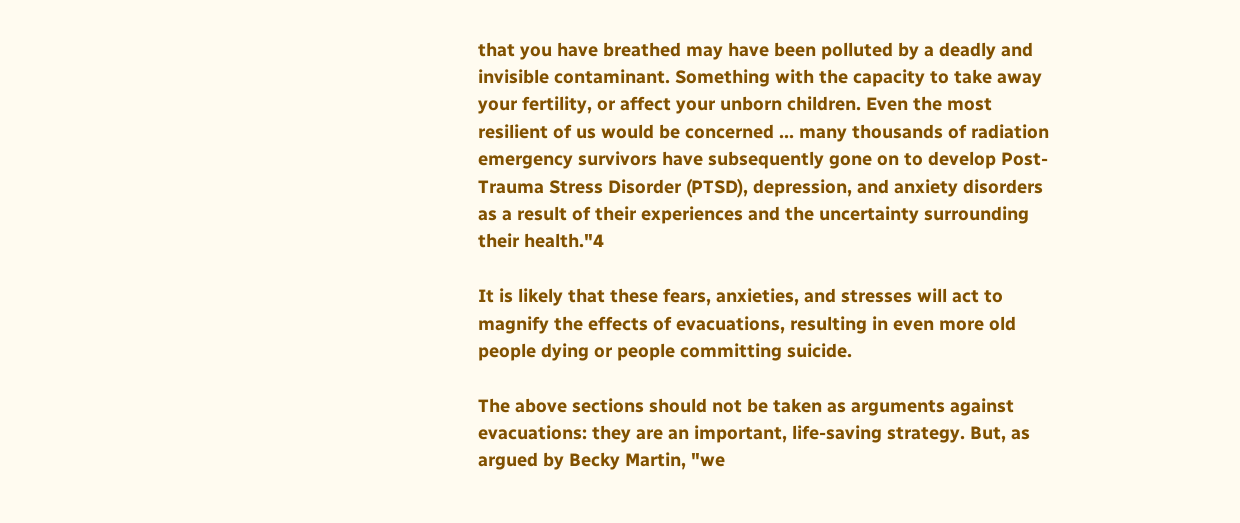that you have breathed may have been polluted by a deadly and invisible contaminant. Something with the capacity to take away your fertility, or affect your unborn children. Even the most resilient of us would be concerned ... many thousands of radiation emergency survivors have subsequently gone on to develop Post-Trauma Stress Disorder (PTSD), depression, and anxiety disorders as a result of their experiences and the uncertainty surrounding their health."4

It is likely that these fears, anxieties, and stresses will act to magnify the effects of evacuations, resulting in even more old people dying or people committing suicide.

The above sections should not be taken as arguments against evacuations: they are an important, life-saving strategy. But, as argued by Becky Martin, "we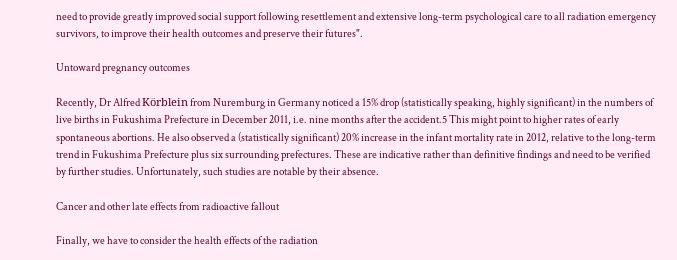need to provide greatly improved social support following resettlement and extensive long-term psychological care to all radiation emergency survivors, to improve their health outcomes and preserve their futures".

Untoward pregnancy outcomes

Recently, Dr Alfred Körblein from Nuremburg in Germany noticed a 15% drop (statistically speaking, highly significant) in the numbers of live births in Fukushima Prefecture in December 2011, i.e. nine months after the accident.5 This might point to higher rates of early spontaneous abortions. He also observed a (statistically significant) 20% increase in the infant mortality rate in 2012, relative to the long-term trend in Fukushima Prefecture plus six surrounding prefectures. These are indicative rather than definitive findings and need to be verified by further studies. Unfortunately, such studies are notable by their absence.

Cancer and other late effects from radioactive fallout

Finally, we have to consider the health effects of the radiation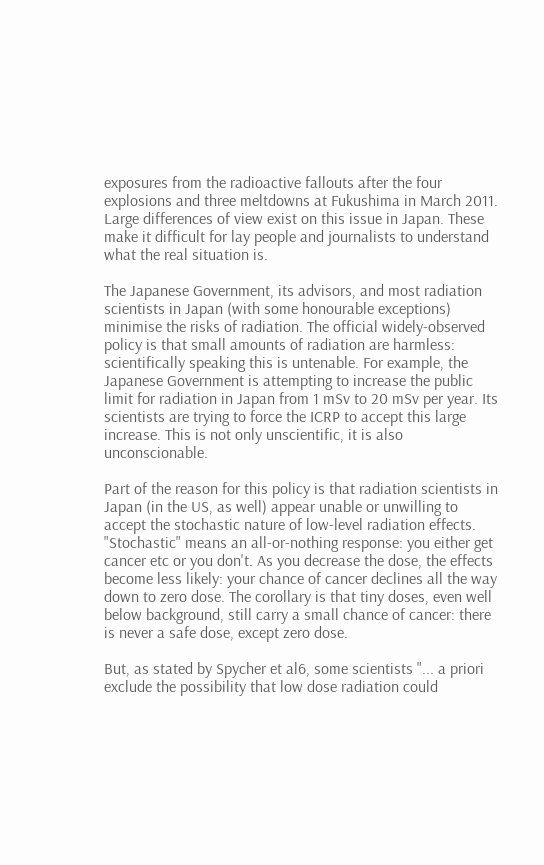exposures from the radioactive fallouts after the four explosions and three meltdowns at Fukushima in March 2011. Large differences of view exist on this issue in Japan. These make it difficult for lay people and journalists to understand what the real situation is.

The Japanese Government, its advisors, and most radiation scientists in Japan (with some honourable exceptions) minimise the risks of radiation. The official widely-observed policy is that small amounts of radiation are harmless: scientifically speaking this is untenable. For example, the Japanese Government is attempting to increase the public limit for radiation in Japan from 1 mSv to 20 mSv per year. Its scientists are trying to force the ICRP to accept this large increase. This is not only unscientific, it is also unconscionable.

Part of the reason for this policy is that radiation scientists in Japan (in the US, as well) appear unable or unwilling to accept the stochastic nature of low-level radiation effects. "Stochastic" means an all-or-nothing response: you either get cancer etc or you don't. As you decrease the dose, the effects become less likely: your chance of cancer declines all the way down to zero dose. The corollary is that tiny doses, even well below background, still carry a small chance of cancer: there is never a safe dose, except zero dose.

But, as stated by Spycher et al6, some scientists "... a priori exclude the possibility that low dose radiation could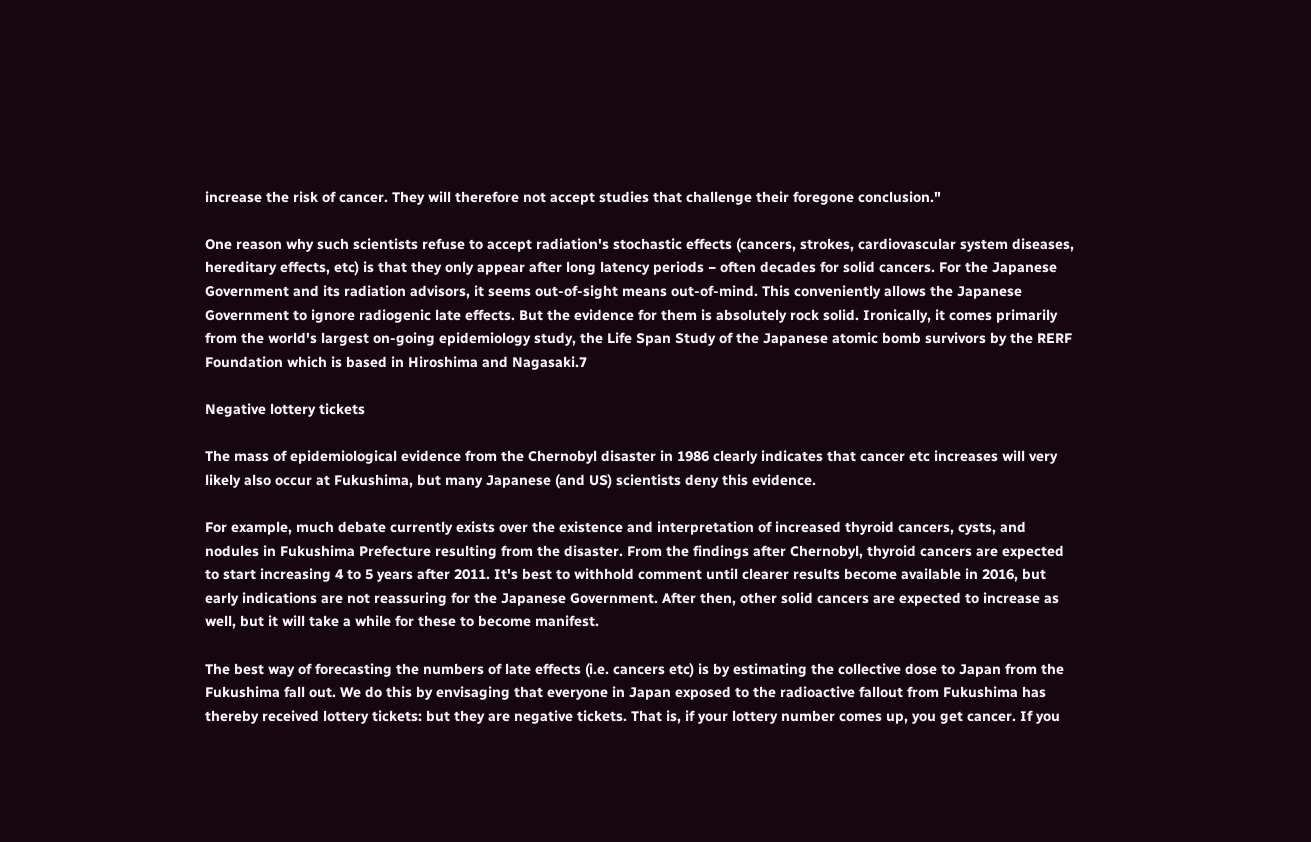increase the risk of cancer. They will therefore not accept studies that challenge their foregone conclusion."

One reason why such scientists refuse to accept radiation's stochastic effects (cancers, strokes, cardiovascular system diseases, hereditary effects, etc) is that they only appear after long latency periods − often decades for solid cancers. For the Japanese Government and its radiation advisors, it seems out-of-sight means out-of-mind. This conveniently allows the Japanese Government to ignore radiogenic late effects. But the evidence for them is absolutely rock solid. Ironically, it comes primarily from the world's largest on-going epidemiology study, the Life Span Study of the Japanese atomic bomb survivors by the RERF Foundation which is based in Hiroshima and Nagasaki.7

Negative lottery tickets

The mass of epidemiological evidence from the Chernobyl disaster in 1986 clearly indicates that cancer etc increases will very likely also occur at Fukushima, but many Japanese (and US) scientists deny this evidence.

For example, much debate currently exists over the existence and interpretation of increased thyroid cancers, cysts, and nodules in Fukushima Prefecture resulting from the disaster. From the findings after Chernobyl, thyroid cancers are expected to start increasing 4 to 5 years after 2011. It's best to withhold comment until clearer results become available in 2016, but early indications are not reassuring for the Japanese Government. After then, other solid cancers are expected to increase as well, but it will take a while for these to become manifest.

The best way of forecasting the numbers of late effects (i.e. cancers etc) is by estimating the collective dose to Japan from the Fukushima fall out. We do this by envisaging that everyone in Japan exposed to the radioactive fallout from Fukushima has thereby received lottery tickets: but they are negative tickets. That is, if your lottery number comes up, you get cancer. If you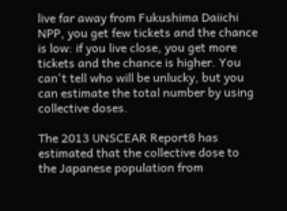live far away from Fukushima Daiichi NPP, you get few tickets and the chance is low: if you live close, you get more tickets and the chance is higher. You can't tell who will be unlucky, but you can estimate the total number by using collective doses.

The 2013 UNSCEAR Report8 has estimated that the collective dose to the Japanese population from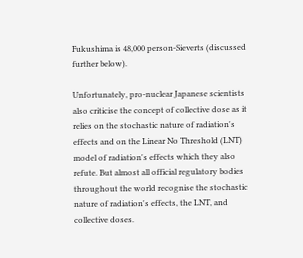Fukushima is 48,000 person-Sieverts (discussed further below).

Unfortunately, pro-nuclear Japanese scientists also criticise the concept of collective dose as it relies on the stochastic nature of radiation's effects and on the Linear No Threshold (LNT) model of radiation's effects which they also refute. But almost all official regulatory bodies throughout the world recognise the stochastic nature of radiation's effects, the LNT, and collective doses.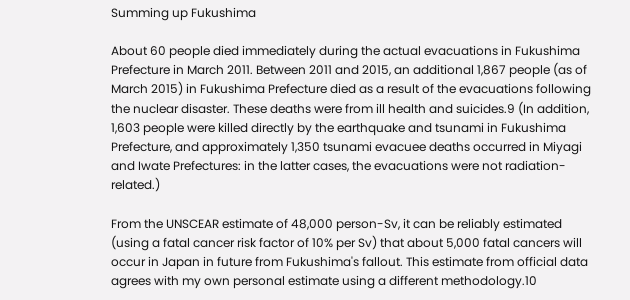Summing up Fukushima

About 60 people died immediately during the actual evacuations in Fukushima Prefecture in March 2011. Between 2011 and 2015, an additional 1,867 people (as of March 2015) in Fukushima Prefecture died as a result of the evacuations following the nuclear disaster. These deaths were from ill health and suicides.9 (In addition, 1,603 people were killed directly by the earthquake and tsunami in Fukushima Prefecture, and approximately 1,350 tsunami evacuee deaths occurred in Miyagi and Iwate Prefectures: in the latter cases, the evacuations were not radiation-related.)

From the UNSCEAR estimate of 48,000 person-Sv, it can be reliably estimated (using a fatal cancer risk factor of 10% per Sv) that about 5,000 fatal cancers will occur in Japan in future from Fukushima's fallout. This estimate from official data agrees with my own personal estimate using a different methodology.10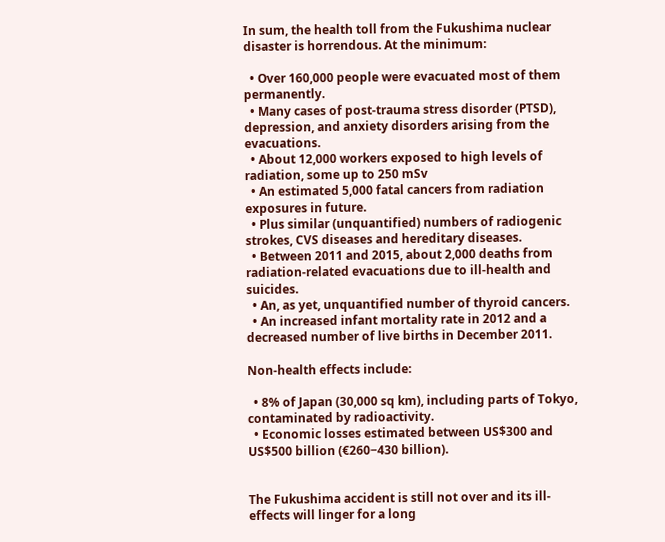In sum, the health toll from the Fukushima nuclear disaster is horrendous. At the minimum:

  • Over 160,000 people were evacuated most of them permanently.
  • Many cases of post-trauma stress disorder (PTSD), depression, and anxiety disorders arising from the evacuations.
  • About 12,000 workers exposed to high levels of radiation, some up to 250 mSv
  • An estimated 5,000 fatal cancers from radiation exposures in future.
  • Plus similar (unquantified) numbers of radiogenic strokes, CVS diseases and hereditary diseases.
  • Between 2011 and 2015, about 2,000 deaths from radiation-related evacuations due to ill-health and suicides.
  • An, as yet, unquantified number of thyroid cancers.
  • An increased infant mortality rate in 2012 and a decreased number of live births in December 2011.

Non-health effects include:

  • 8% of Japan (30,000 sq km), including parts of Tokyo, contaminated by radioactivity.
  • Economic losses estimated between US$300 and US$500 billion (€260−430 billion).


The Fukushima accident is still not over and its ill-effects will linger for a long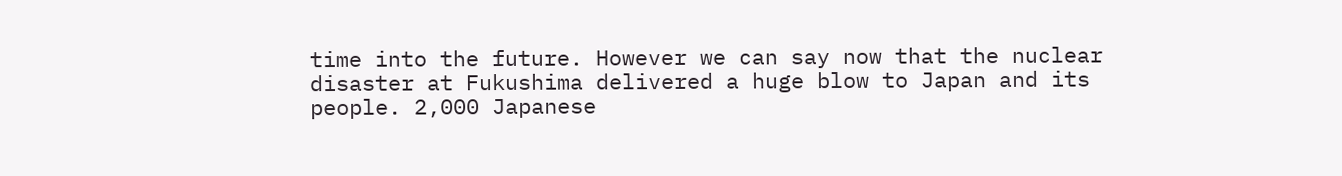time into the future. However we can say now that the nuclear disaster at Fukushima delivered a huge blow to Japan and its people. 2,000 Japanese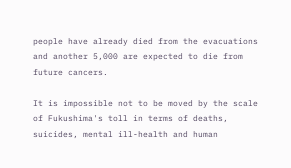people have already died from the evacuations and another 5,000 are expected to die from future cancers.

It is impossible not to be moved by the scale of Fukushima's toll in terms of deaths, suicides, mental ill-health and human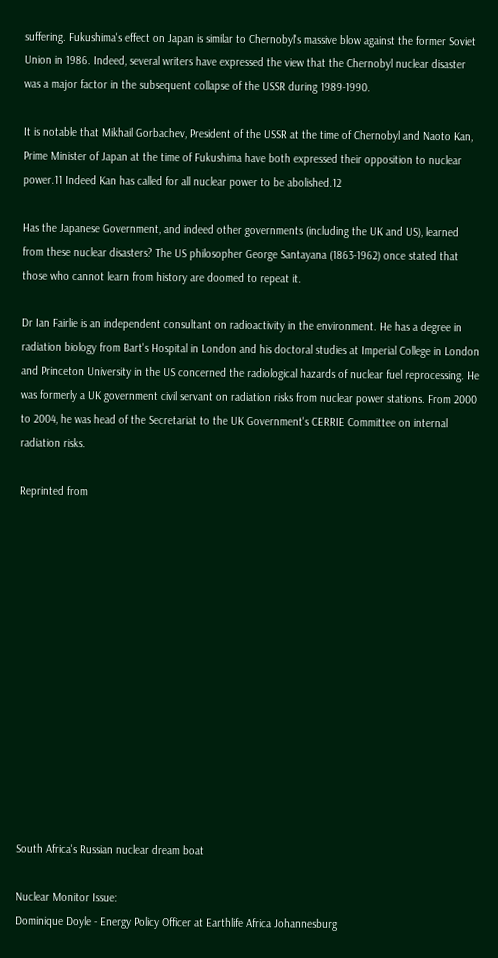suffering. Fukushima's effect on Japan is similar to Chernobyl's massive blow against the former Soviet Union in 1986. Indeed, several writers have expressed the view that the Chernobyl nuclear disaster was a major factor in the subsequent collapse of the USSR during 1989-1990.

It is notable that Mikhail Gorbachev, President of the USSR at the time of Chernobyl and Naoto Kan, Prime Minister of Japan at the time of Fukushima have both expressed their opposition to nuclear power.11 Indeed Kan has called for all nuclear power to be abolished.12

Has the Japanese Government, and indeed other governments (including the UK and US), learned from these nuclear disasters? The US philosopher George Santayana (1863-1962) once stated that those who cannot learn from history are doomed to repeat it.

Dr Ian Fairlie is an independent consultant on radioactivity in the environment. He has a degree in radiation biology from Bart's Hospital in London and his doctoral studies at Imperial College in London and Princeton University in the US concerned the radiological hazards of nuclear fuel reprocessing. He was formerly a UK government civil servant on radiation risks from nuclear power stations. From 2000 to 2004, he was head of the Secretariat to the UK Government's CERRIE Committee on internal radiation risks.

Reprinted from














South Africa's Russian nuclear dream boat

Nuclear Monitor Issue:
Dominique Doyle - Energy Policy Officer at Earthlife Africa Johannesburg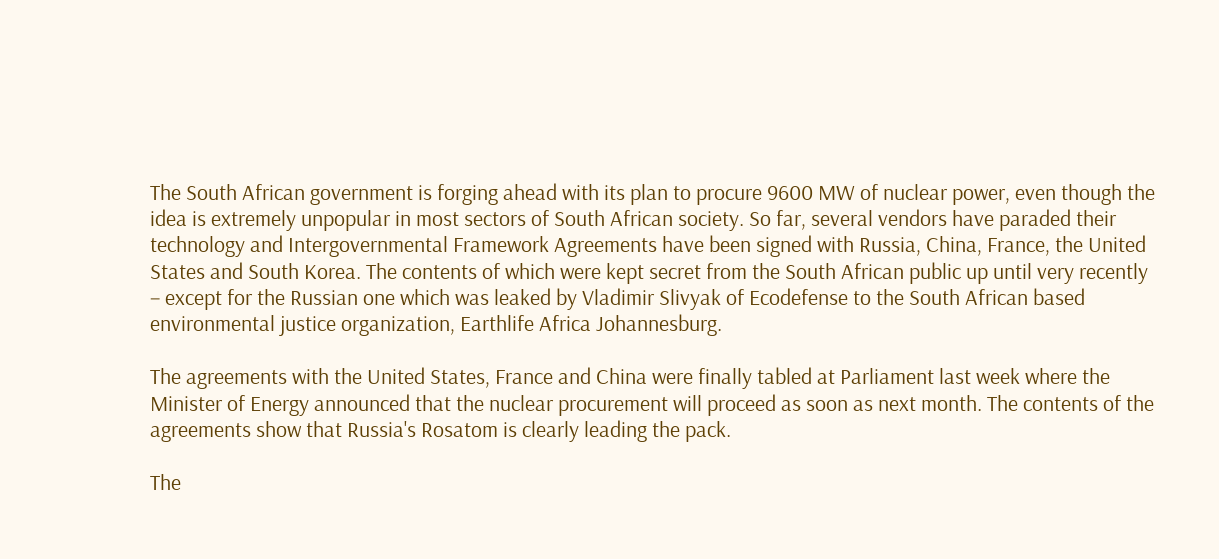The South African government is forging ahead with its plan to procure 9600 MW of nuclear power, even though the idea is extremely unpopular in most sectors of South African society. So far, several vendors have paraded their technology and Intergovernmental Framework Agreements have been signed with Russia, China, France, the United States and South Korea. The contents of which were kept secret from the South African public up until very recently − except for the Russian one which was leaked by Vladimir Slivyak of Ecodefense to the South African based environmental justice organization, Earthlife Africa Johannesburg.

The agreements with the United States, France and China were finally tabled at Parliament last week where the Minister of Energy announced that the nuclear procurement will proceed as soon as next month. The contents of the agreements show that Russia's Rosatom is clearly leading the pack.

The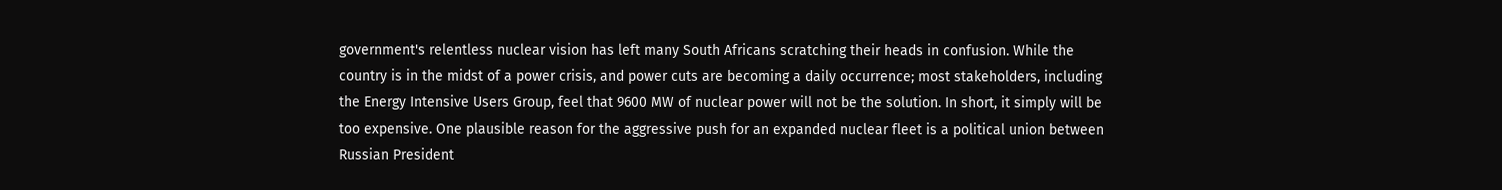government's relentless nuclear vision has left many South Africans scratching their heads in confusion. While the country is in the midst of a power crisis, and power cuts are becoming a daily occurrence; most stakeholders, including the Energy Intensive Users Group, feel that 9600 MW of nuclear power will not be the solution. In short, it simply will be too expensive. One plausible reason for the aggressive push for an expanded nuclear fleet is a political union between Russian President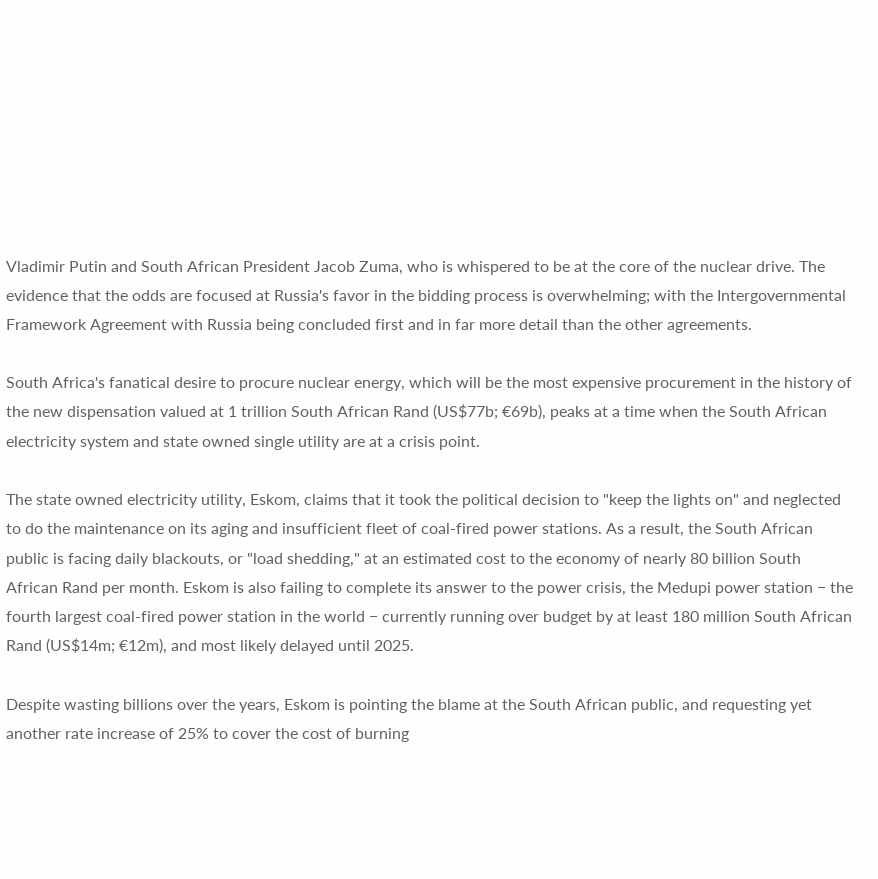Vladimir Putin and South African President Jacob Zuma, who is whispered to be at the core of the nuclear drive. The evidence that the odds are focused at Russia's favor in the bidding process is overwhelming; with the Intergovernmental Framework Agreement with Russia being concluded first and in far more detail than the other agreements.

South Africa's fanatical desire to procure nuclear energy, which will be the most expensive procurement in the history of the new dispensation valued at 1 trillion South African Rand (US$77b; €69b), peaks at a time when the South African electricity system and state owned single utility are at a crisis point.

The state owned electricity utility, Eskom, claims that it took the political decision to "keep the lights on" and neglected to do the maintenance on its aging and insufficient fleet of coal-fired power stations. As a result, the South African public is facing daily blackouts, or "load shedding," at an estimated cost to the economy of nearly 80 billion South African Rand per month. Eskom is also failing to complete its answer to the power crisis, the Medupi power station − the fourth largest coal-fired power station in the world − currently running over budget by at least 180 million South African Rand (US$14m; €12m), and most likely delayed until 2025.

Despite wasting billions over the years, Eskom is pointing the blame at the South African public, and requesting yet another rate increase of 25% to cover the cost of burning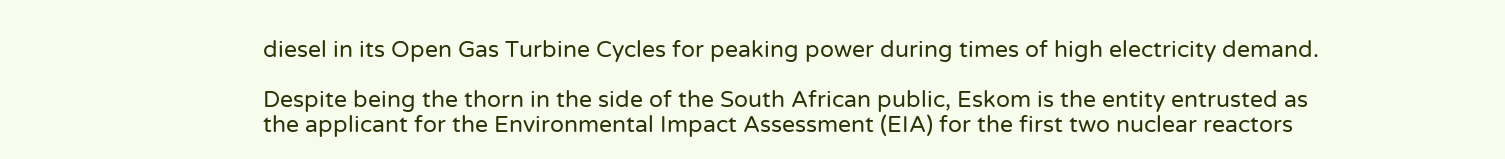diesel in its Open Gas Turbine Cycles for peaking power during times of high electricity demand.

Despite being the thorn in the side of the South African public, Eskom is the entity entrusted as the applicant for the Environmental Impact Assessment (EIA) for the first two nuclear reactors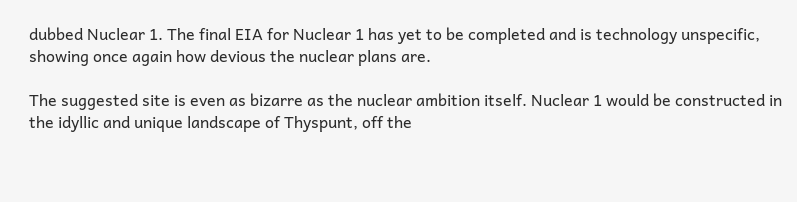dubbed Nuclear 1. The final EIA for Nuclear 1 has yet to be completed and is technology unspecific, showing once again how devious the nuclear plans are.

The suggested site is even as bizarre as the nuclear ambition itself. Nuclear 1 would be constructed in the idyllic and unique landscape of Thyspunt, off the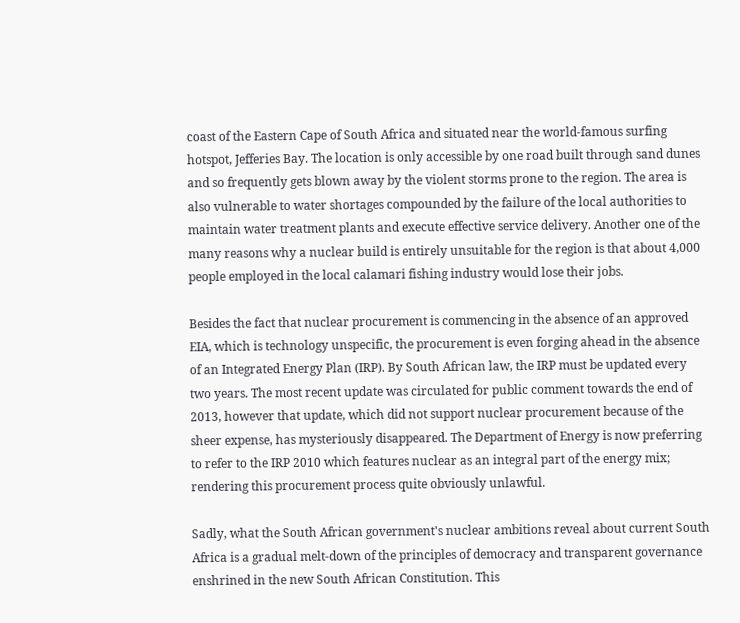coast of the Eastern Cape of South Africa and situated near the world-famous surfing hotspot, Jefferies Bay. The location is only accessible by one road built through sand dunes and so frequently gets blown away by the violent storms prone to the region. The area is also vulnerable to water shortages compounded by the failure of the local authorities to maintain water treatment plants and execute effective service delivery. Another one of the many reasons why a nuclear build is entirely unsuitable for the region is that about 4,000 people employed in the local calamari fishing industry would lose their jobs.

Besides the fact that nuclear procurement is commencing in the absence of an approved EIA, which is technology unspecific, the procurement is even forging ahead in the absence of an Integrated Energy Plan (IRP). By South African law, the IRP must be updated every two years. The most recent update was circulated for public comment towards the end of 2013, however that update, which did not support nuclear procurement because of the sheer expense, has mysteriously disappeared. The Department of Energy is now preferring to refer to the IRP 2010 which features nuclear as an integral part of the energy mix; rendering this procurement process quite obviously unlawful.

Sadly, what the South African government's nuclear ambitions reveal about current South Africa is a gradual melt-down of the principles of democracy and transparent governance enshrined in the new South African Constitution. This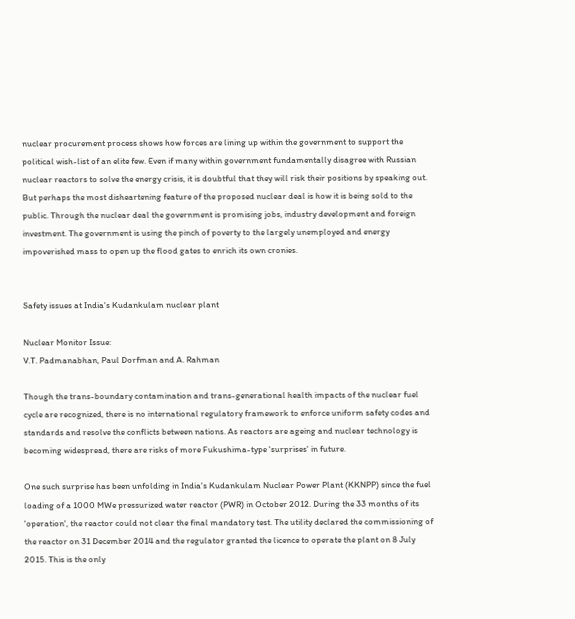nuclear procurement process shows how forces are lining up within the government to support the political wish-list of an elite few. Even if many within government fundamentally disagree with Russian nuclear reactors to solve the energy crisis, it is doubtful that they will risk their positions by speaking out. But perhaps the most disheartening feature of the proposed nuclear deal is how it is being sold to the public. Through the nuclear deal the government is promising jobs, industry development and foreign investment. The government is using the pinch of poverty to the largely unemployed and energy impoverished mass to open up the flood gates to enrich its own cronies.


Safety issues at India's Kudankulam nuclear plant

Nuclear Monitor Issue:
V.T. Padmanabhan, Paul Dorfman and A. Rahman

Though the trans-boundary contamination and trans-generational health impacts of the nuclear fuel cycle are recognized, there is no international regulatory framework to enforce uniform safety codes and standards and resolve the conflicts between nations. As reactors are ageing and nuclear technology is becoming widespread, there are risks of more Fukushima-type 'surprises' in future.

One such surprise has been unfolding in India's Kudankulam Nuclear Power Plant (KKNPP) since the fuel loading of a 1000 MWe pressurized water reactor (PWR) in October 2012. During the 33 months of its 'operation', the reactor could not clear the final mandatory test. The utility declared the commissioning of the reactor on 31 December 2014 and the regulator granted the licence to operate the plant on 8 July 2015. This is the only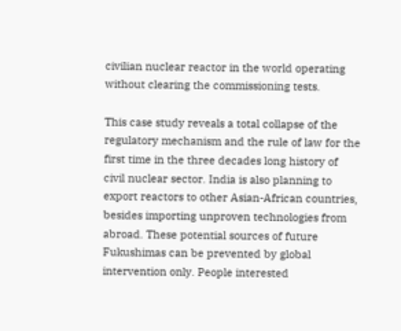civilian nuclear reactor in the world operating without clearing the commissioning tests.

This case study reveals a total collapse of the regulatory mechanism and the rule of law for the first time in the three decades long history of civil nuclear sector. India is also planning to export reactors to other Asian-African countries, besides importing unproven technologies from abroad. These potential sources of future Fukushimas can be prevented by global intervention only. People interested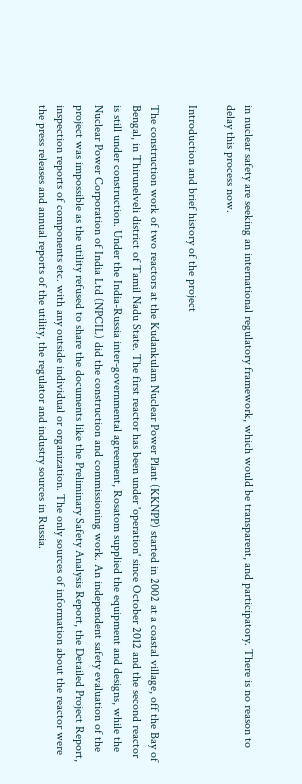in nuclear safety are seeking an international regulatory framework, which would be transparent, and participatory. There is no reason to delay this process now.

Introduction and brief history of the project

The construction work of two reactors at the Kudankulam Nuclear Power Plant (KKNPP) started in 2002 at a coastal village, off the Bay of Bengal, in Thirunelveli district of Tamil Nadu State. The first reactor has been under 'operation' since October 2012 and the second reactor is still under construction. Under the India-Russia inter-governmental agreement, Rosatom supplied the equipment and designs, while the Nuclear Power Corporation of India Ltd (NPCIL) did the construction and commissioning work. An independent safety evaluation of the project was impossible as the utility refused to share the documents like the Preliminary Safety Analysis Report, the Detailed Project Report, inspection reports of components etc. with any outside individual or organization. The only sources of information about the reactor were the press releases and annual reports of the utility, the regulator and industry sources in Russia.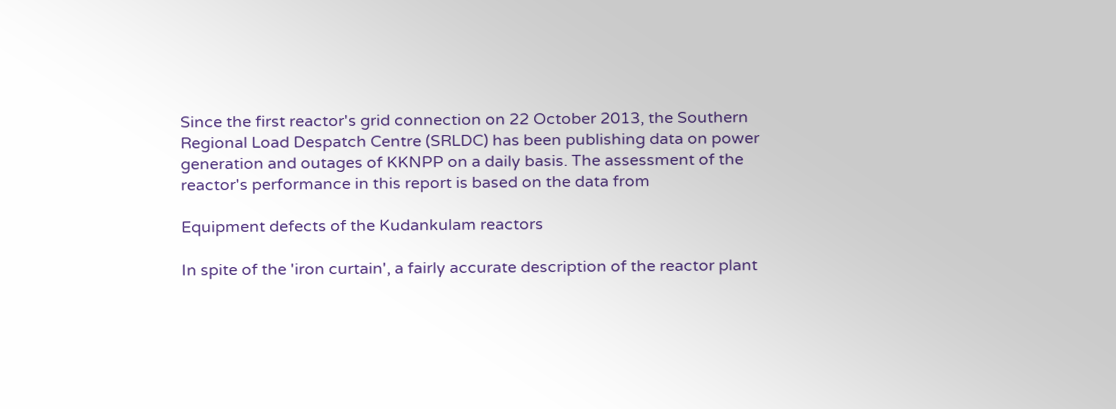Since the first reactor's grid connection on 22 October 2013, the Southern Regional Load Despatch Centre (SRLDC) has been publishing data on power generation and outages of KKNPP on a daily basis. The assessment of the reactor's performance in this report is based on the data from

Equipment defects of the Kudankulam reactors

In spite of the 'iron curtain', a fairly accurate description of the reactor plant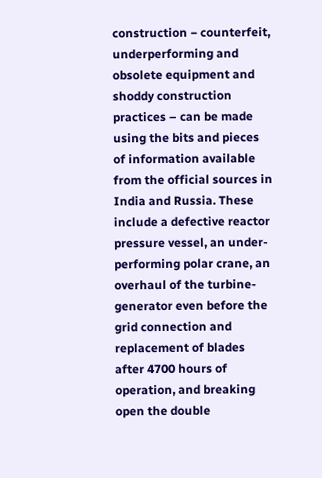construction − counterfeit, underperforming and obsolete equipment and shoddy construction practices – can be made using the bits and pieces of information available from the official sources in India and Russia. These include a defective reactor pressure vessel, an under-performing polar crane, an overhaul of the turbine-generator even before the grid connection and replacement of blades after 4700 hours of operation, and breaking open the double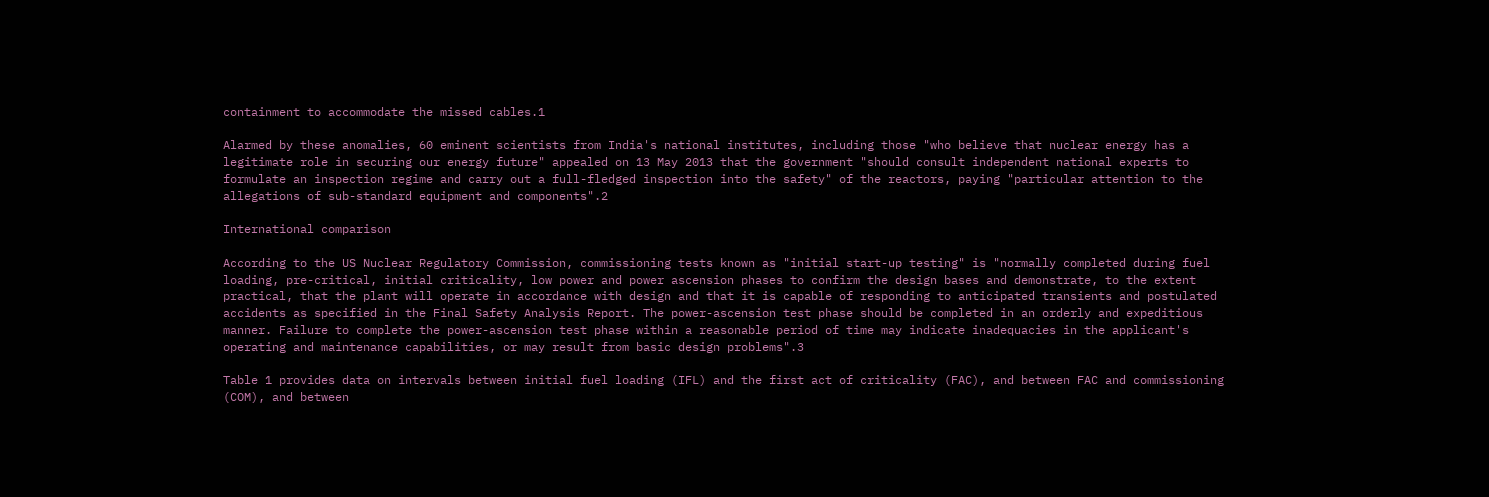containment to accommodate the missed cables.1

Alarmed by these anomalies, 60 eminent scientists from India's national institutes, including those "who believe that nuclear energy has a legitimate role in securing our energy future" appealed on 13 May 2013 that the government "should consult independent national experts to formulate an inspection regime and carry out a full-fledged inspection into the safety" of the reactors, paying "particular attention to the allegations of sub-standard equipment and components".2

International comparison

According to the US Nuclear Regulatory Commission, commissioning tests known as "initial start-up testing" is "normally completed during fuel loading, pre-critical, initial criticality, low power and power ascension phases to confirm the design bases and demonstrate, to the extent practical, that the plant will operate in accordance with design and that it is capable of responding to anticipated transients and postulated accidents as specified in the Final Safety Analysis Report. The power-ascension test phase should be completed in an orderly and expeditious manner. Failure to complete the power-ascension test phase within a reasonable period of time may indicate inadequacies in the applicant's operating and maintenance capabilities, or may result from basic design problems".3

Table 1 provides data on intervals between initial fuel loading (IFL) and the first act of criticality (FAC), and between FAC and commissioning (COM), and between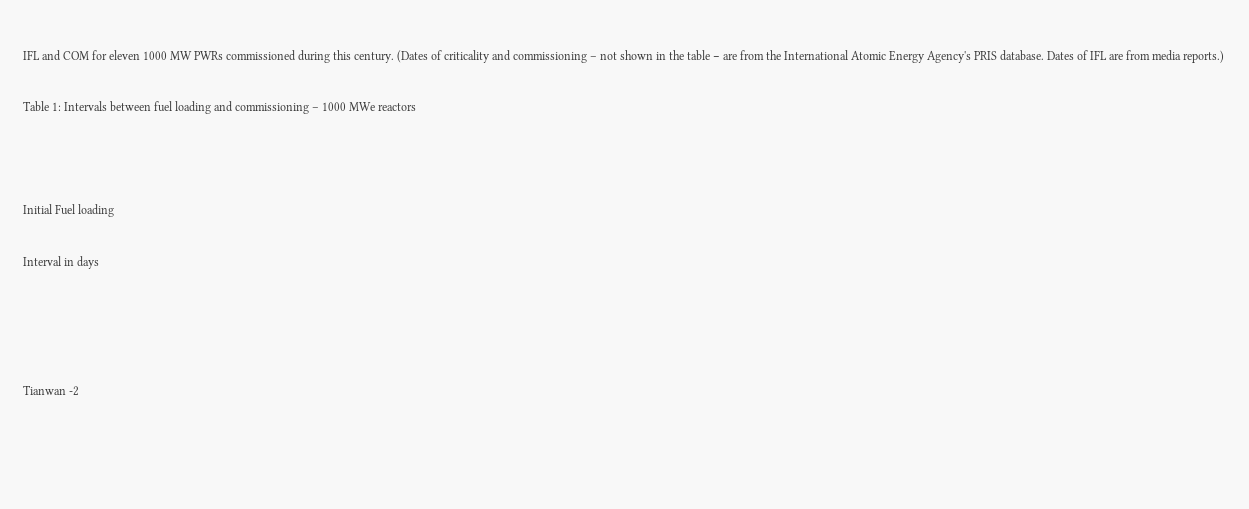IFL and COM for eleven 1000 MW PWRs commissioned during this century. (Dates of criticality and commissioning – not shown in the table − are from the International Atomic Energy Agency's PRIS database. Dates of IFL are from media reports.)

Table 1: Intervals between fuel loading and commissioning – 1000 MWe reactors



Initial Fuel loading

Interval in days




Tianwan -2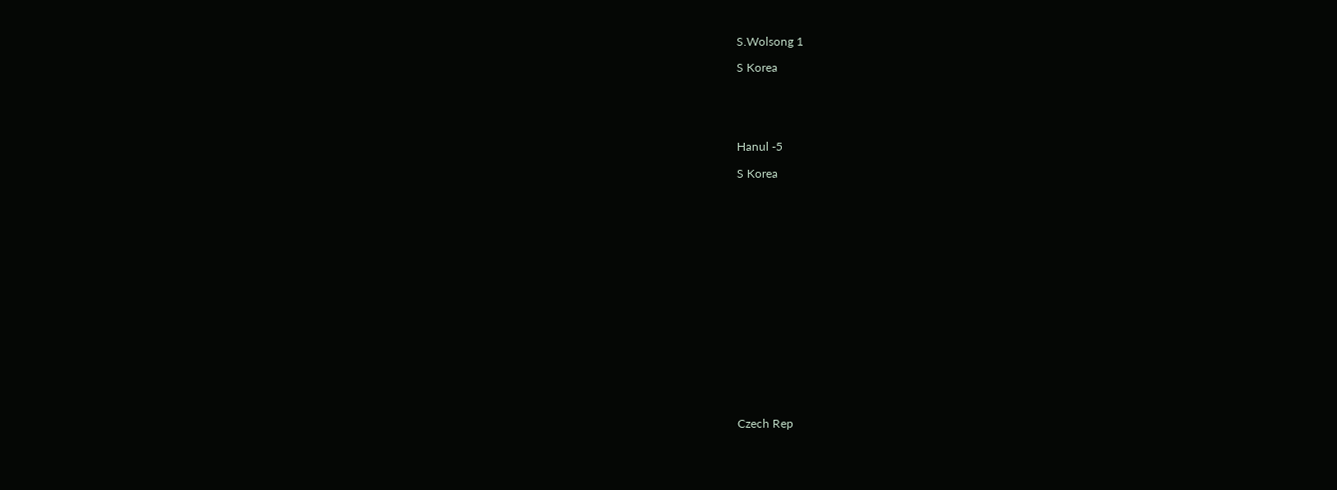S.Wolsong 1

S Korea





Hanul -5

S Korea


















Czech Rep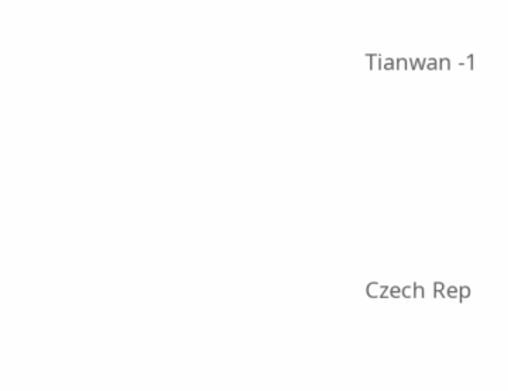Tianwan -1







Czech Rep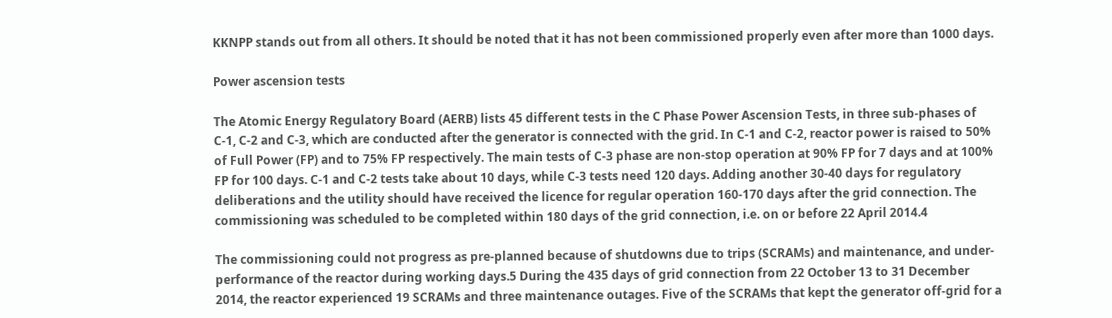KKNPP stands out from all others. It should be noted that it has not been commissioned properly even after more than 1000 days.

Power ascension tests

The Atomic Energy Regulatory Board (AERB) lists 45 different tests in the C Phase Power Ascension Tests, in three sub-phases of C-1, C-2 and C-3, which are conducted after the generator is connected with the grid. In C-1 and C-2, reactor power is raised to 50% of Full Power (FP) and to 75% FP respectively. The main tests of C-3 phase are non-stop operation at 90% FP for 7 days and at 100% FP for 100 days. C-1 and C-2 tests take about 10 days, while C-3 tests need 120 days. Adding another 30-40 days for regulatory deliberations and the utility should have received the licence for regular operation 160-170 days after the grid connection. The commissioning was scheduled to be completed within 180 days of the grid connection, i.e. on or before 22 April 2014.4

The commissioning could not progress as pre-planned because of shutdowns due to trips (SCRAMs) and maintenance, and under-performance of the reactor during working days.5 During the 435 days of grid connection from 22 October 13 to 31 December 2014, the reactor experienced 19 SCRAMs and three maintenance outages. Five of the SCRAMs that kept the generator off-grid for a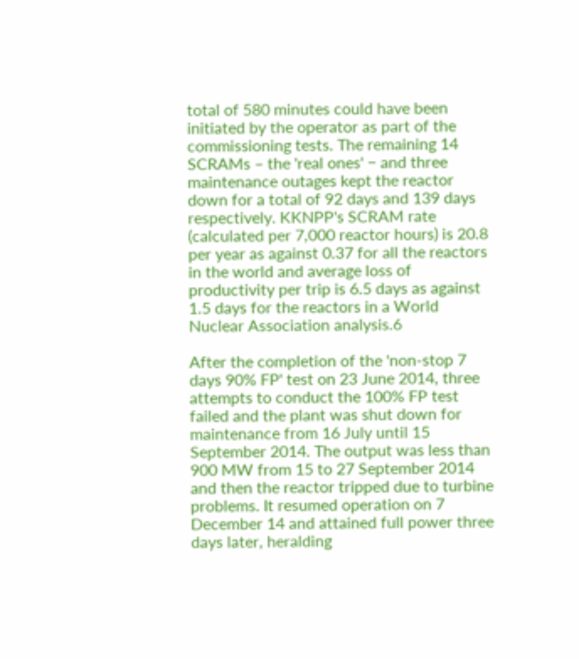total of 580 minutes could have been initiated by the operator as part of the commissioning tests. The remaining 14 SCRAMs – the 'real ones' − and three maintenance outages kept the reactor down for a total of 92 days and 139 days respectively. KKNPP's SCRAM rate (calculated per 7,000 reactor hours) is 20.8 per year as against 0.37 for all the reactors in the world and average loss of productivity per trip is 6.5 days as against 1.5 days for the reactors in a World Nuclear Association analysis.6

After the completion of the 'non-stop 7 days 90% FP' test on 23 June 2014, three attempts to conduct the 100% FP test failed and the plant was shut down for maintenance from 16 July until 15 September 2014. The output was less than 900 MW from 15 to 27 September 2014 and then the reactor tripped due to turbine problems. It resumed operation on 7 December 14 and attained full power three days later, heralding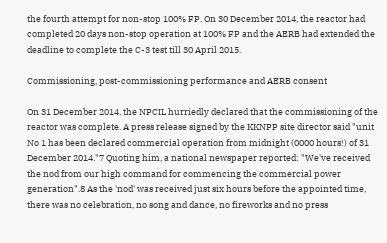the fourth attempt for non-stop 100% FP. On 30 December 2014, the reactor had completed 20 days non-stop operation at 100% FP and the AERB had extended the deadline to complete the C-3 test till 30 April 2015.

Commissioning, post-commissioning performance and AERB consent

On 31 December 2014, the NPCIL hurriedly declared that the commissioning of the reactor was complete. A press release signed by the KKNPP site director said "unit No 1 has been declared commercial operation from midnight (0000 hours!) of 31 December 2014."7 Quoting him, a national newspaper reported: "We've received the nod from our high command for commencing the commercial power generation".8 As the 'nod' was received just six hours before the appointed time, there was no celebration, no song and dance, no fireworks and no press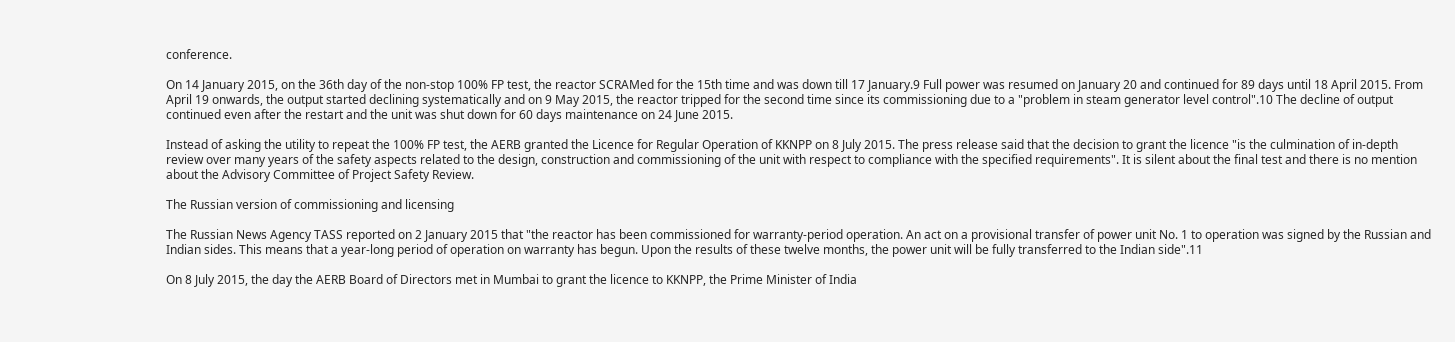conference.

On 14 January 2015, on the 36th day of the non-stop 100% FP test, the reactor SCRAMed for the 15th time and was down till 17 January.9 Full power was resumed on January 20 and continued for 89 days until 18 April 2015. From April 19 onwards, the output started declining systematically and on 9 May 2015, the reactor tripped for the second time since its commissioning due to a "problem in steam generator level control".10 The decline of output continued even after the restart and the unit was shut down for 60 days maintenance on 24 June 2015.

Instead of asking the utility to repeat the 100% FP test, the AERB granted the Licence for Regular Operation of KKNPP on 8 July 2015. The press release said that the decision to grant the licence "is the culmination of in-depth review over many years of the safety aspects related to the design, construction and commissioning of the unit with respect to compliance with the specified requirements". It is silent about the final test and there is no mention about the Advisory Committee of Project Safety Review.

The Russian version of commissioning and licensing

The Russian News Agency TASS reported on 2 January 2015 that "the reactor has been commissioned for warranty-period operation. An act on a provisional transfer of power unit No. 1 to operation was signed by the Russian and Indian sides. This means that a year-long period of operation on warranty has begun. Upon the results of these twelve months, the power unit will be fully transferred to the Indian side".11

On 8 July 2015, the day the AERB Board of Directors met in Mumbai to grant the licence to KKNPP, the Prime Minister of India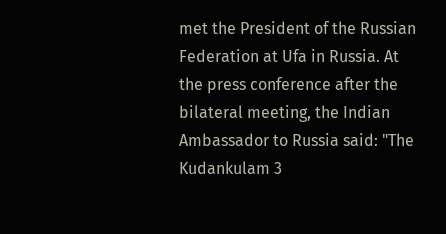met the President of the Russian Federation at Ufa in Russia. At the press conference after the bilateral meeting, the Indian Ambassador to Russia said: "The Kudankulam 3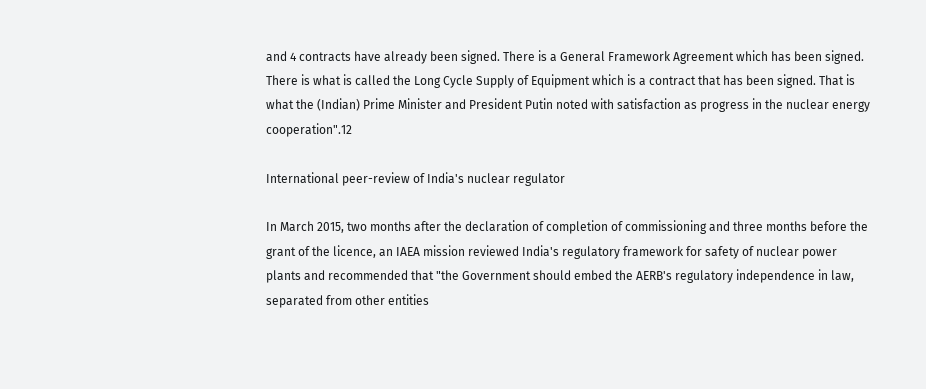and 4 contracts have already been signed. There is a General Framework Agreement which has been signed. There is what is called the Long Cycle Supply of Equipment which is a contract that has been signed. That is what the (Indian) Prime Minister and President Putin noted with satisfaction as progress in the nuclear energy cooperation".12

International peer-review of India's nuclear regulator

In March 2015, two months after the declaration of completion of commissioning and three months before the grant of the licence, an IAEA mission reviewed India's regulatory framework for safety of nuclear power plants and recommended that "the Government should embed the AERB's regulatory independence in law, separated from other entities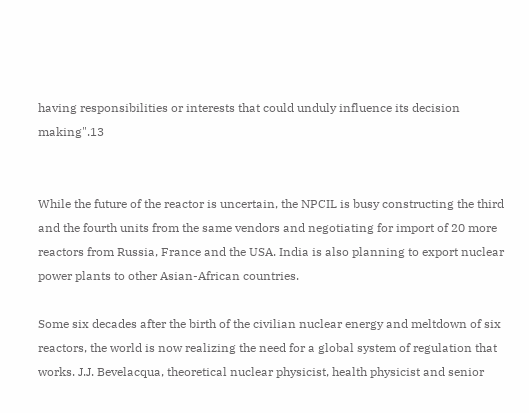having responsibilities or interests that could unduly influence its decision making".13


While the future of the reactor is uncertain, the NPCIL is busy constructing the third and the fourth units from the same vendors and negotiating for import of 20 more reactors from Russia, France and the USA. India is also planning to export nuclear power plants to other Asian-African countries.

Some six decades after the birth of the civilian nuclear energy and meltdown of six reactors, the world is now realizing the need for a global system of regulation that works. J.J. Bevelacqua, theoretical nuclear physicist, health physicist and senior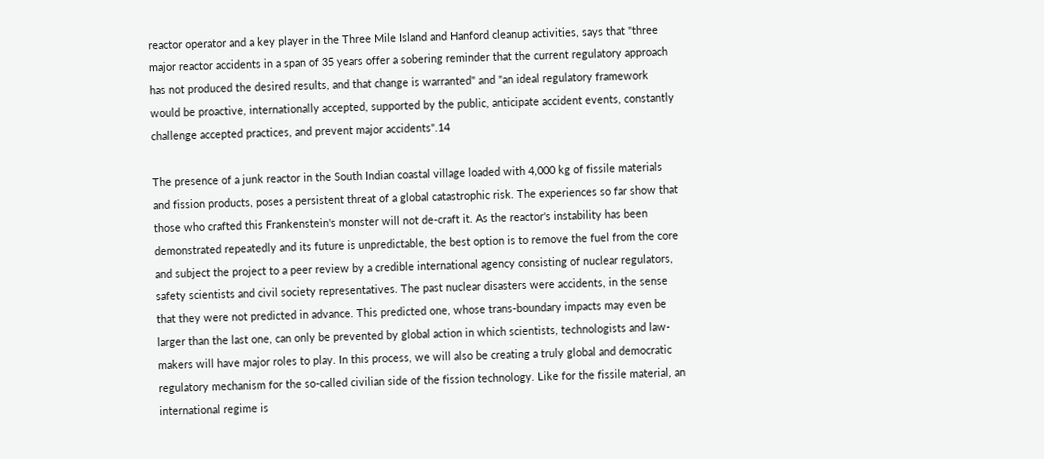reactor operator and a key player in the Three Mile Island and Hanford cleanup activities, says that "three major reactor accidents in a span of 35 years offer a sobering reminder that the current regulatory approach has not produced the desired results, and that change is warranted" and "an ideal regulatory framework would be proactive, internationally accepted, supported by the public, anticipate accident events, constantly challenge accepted practices, and prevent major accidents".14

The presence of a junk reactor in the South Indian coastal village loaded with 4,000 kg of fissile materials and fission products, poses a persistent threat of a global catastrophic risk. The experiences so far show that those who crafted this Frankenstein's monster will not de-craft it. As the reactor's instability has been demonstrated repeatedly and its future is unpredictable, the best option is to remove the fuel from the core and subject the project to a peer review by a credible international agency consisting of nuclear regulators, safety scientists and civil society representatives. The past nuclear disasters were accidents, in the sense that they were not predicted in advance. This predicted one, whose trans-boundary impacts may even be larger than the last one, can only be prevented by global action in which scientists, technologists and law-makers will have major roles to play. In this process, we will also be creating a truly global and democratic regulatory mechanism for the so-called civilian side of the fission technology. Like for the fissile material, an international regime is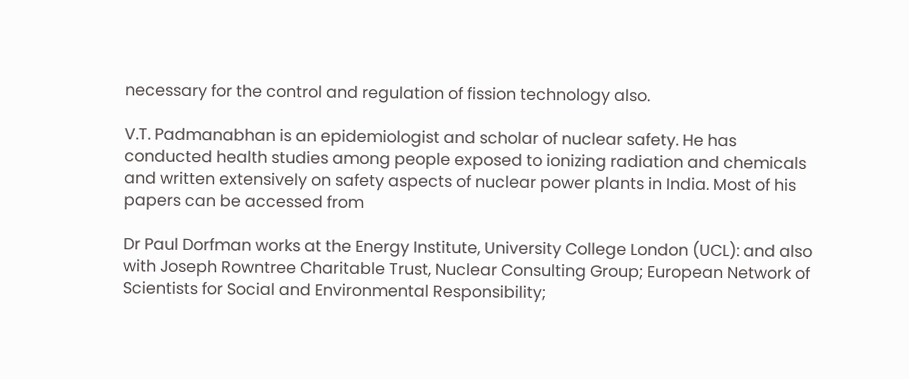necessary for the control and regulation of fission technology also.

V.T. Padmanabhan is an epidemiologist and scholar of nuclear safety. He has conducted health studies among people exposed to ionizing radiation and chemicals and written extensively on safety aspects of nuclear power plants in India. Most of his papers can be accessed from

Dr Paul Dorfman works at the Energy Institute, University College London (UCL): and also with Joseph Rowntree Charitable Trust, Nuclear Consulting Group; European Network of Scientists for Social and Environmental Responsibility;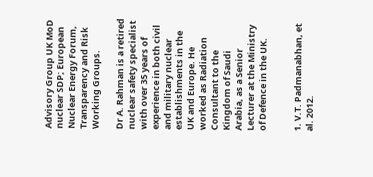Advisory Group UK MoD nuclear SDP; European Nuclear Energy Forum, Transparency and Risk Working Groups.

Dr A. Rahman is a retired nuclear safety specialist with over 35 years of experience in both civil and military nuclear establishments in the UK and Europe. He worked as Radiation Consultant to the Kingdom of Saudi Arabia, as a Senior Lecturer at the Ministry of Defence in the UK.


1. V.T. Padmanabhan, et al. 2012.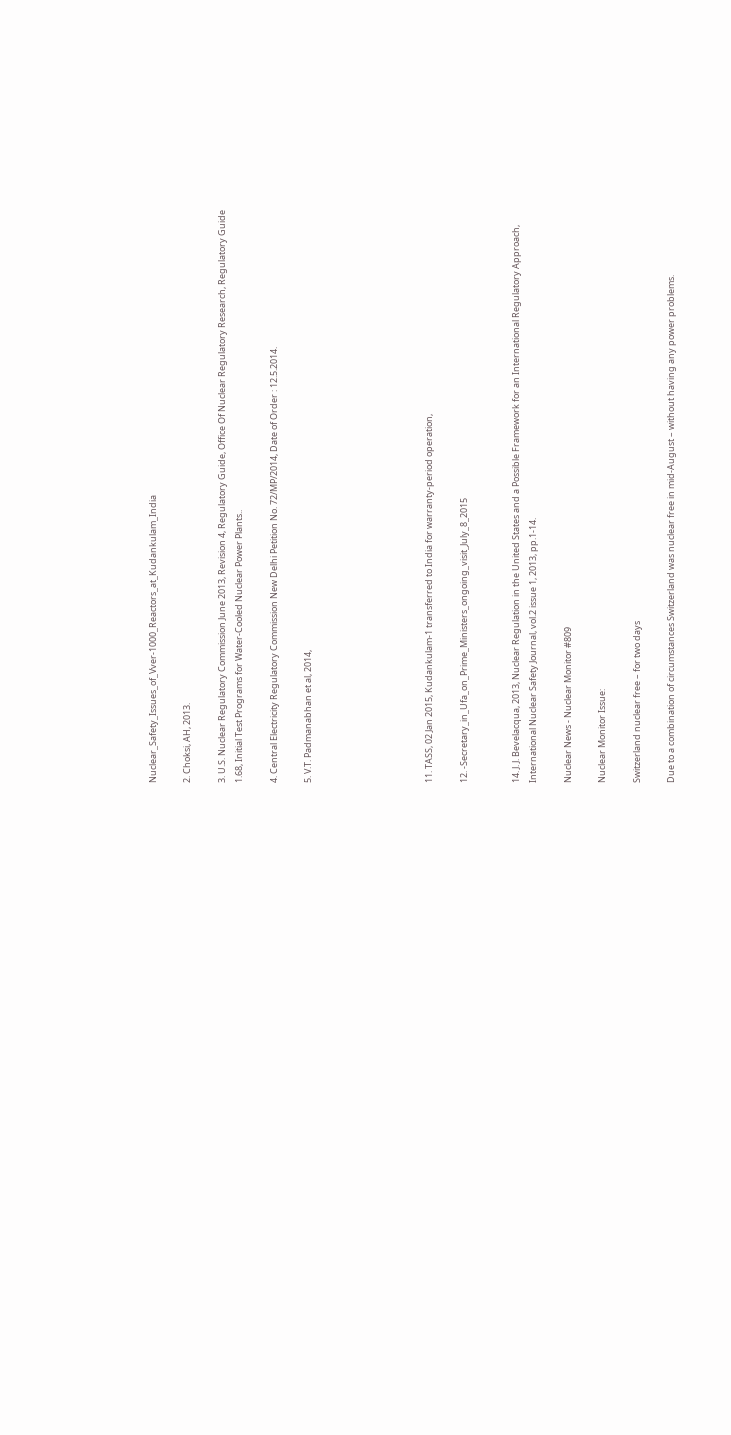Nuclear_Safety_Issues_of_Vver-1000_Reactors_at_Kudankulam_India

2. Choksi, AH, 2013.

3. U.S. Nuclear Regulatory Commission June 2013, Revision 4, Regulatory Guide, Office Of Nuclear Regulatory Research, Regulatory Guide 1.68, Initial Test Programs for Water-Cooled Nuclear Power Plants..

4. Central Electricity Regulatory Commission New Delhi Petition No. 72/MP/2014, Date of Order : 12.5.2014.

5. V.T. Padmanabhan et al, 2014,






11. TASS, 02 Jan 2015, Kudankulam-1 transferred to India for warranty-period operation,

12. -Secretary_in_Ufa_on_Prime_Ministers_ongoing_visit_July_8_2015


14. J. J. Bevelacqua, 2013, Nuclear Regulation in the United States and a Possible Framework for an International Regulatory Approach, International Nuclear Safety Journal, vol.2 issue 1, 2013, pp.1-14.

Nuclear News - Nuclear Monitor #809

Nuclear Monitor Issue:

Switzerland nuclear free – for two days

Due to a combination of circumstances Switzerland was nuclear free in mid-August – without having any power problems.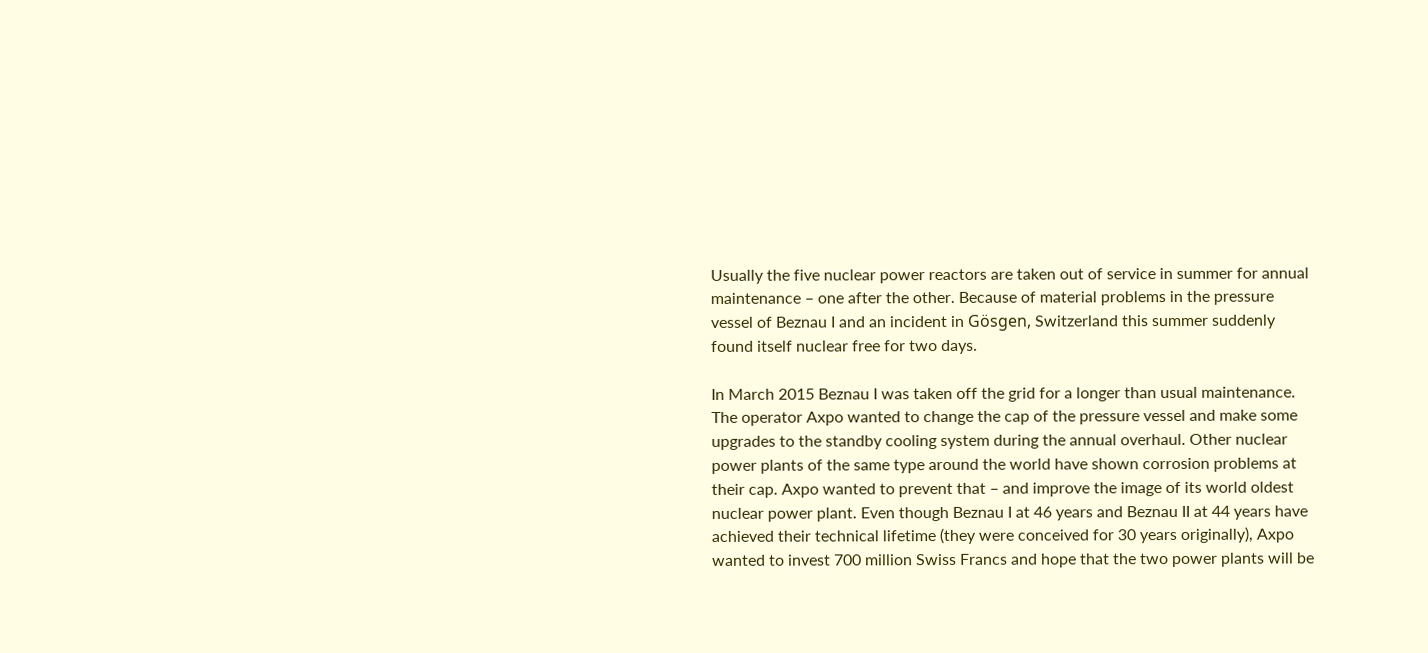Usually the five nuclear power reactors are taken out of service in summer for annual maintenance – one after the other. Because of material problems in the pressure vessel of Beznau I and an incident in Gösgen, Switzerland this summer suddenly found itself nuclear free for two days.

In March 2015 Beznau I was taken off the grid for a longer than usual maintenance. The operator Axpo wanted to change the cap of the pressure vessel and make some upgrades to the standby cooling system during the annual overhaul. Other nuclear power plants of the same type around the world have shown corrosion problems at their cap. Axpo wanted to prevent that – and improve the image of its world oldest nuclear power plant. Even though Beznau I at 46 years and Beznau II at 44 years have achieved their technical lifetime (they were conceived for 30 years originally), Axpo wanted to invest 700 million Swiss Francs and hope that the two power plants will be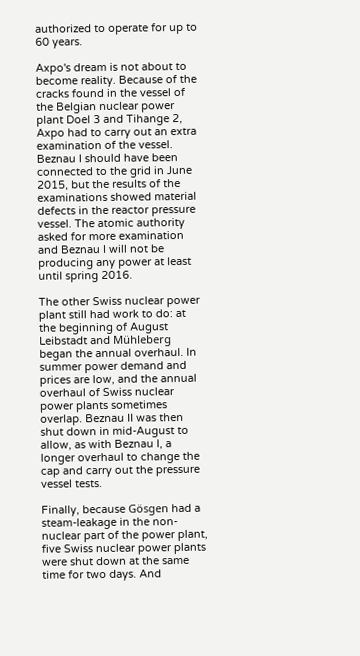authorized to operate for up to 60 years.

Axpo's dream is not about to become reality. Because of the cracks found in the vessel of the Belgian nuclear power plant Doel 3 and Tihange 2, Axpo had to carry out an extra examination of the vessel. Beznau I should have been connected to the grid in June 2015, but the results of the examinations showed material defects in the reactor pressure vessel. The atomic authority asked for more examination and Beznau I will not be producing any power at least until spring 2016.

The other Swiss nuclear power plant still had work to do: at the beginning of August Leibstadt and Mühleberg began the annual overhaul. In summer power demand and prices are low, and the annual overhaul of Swiss nuclear power plants sometimes overlap. Beznau II was then shut down in mid-August to allow, as with Beznau I, a longer overhaul to change the cap and carry out the pressure vessel tests.

Finally, because Gösgen had a steam-leakage in the non-nuclear part of the power plant, five Swiss nuclear power plants were shut down at the same time for two days. And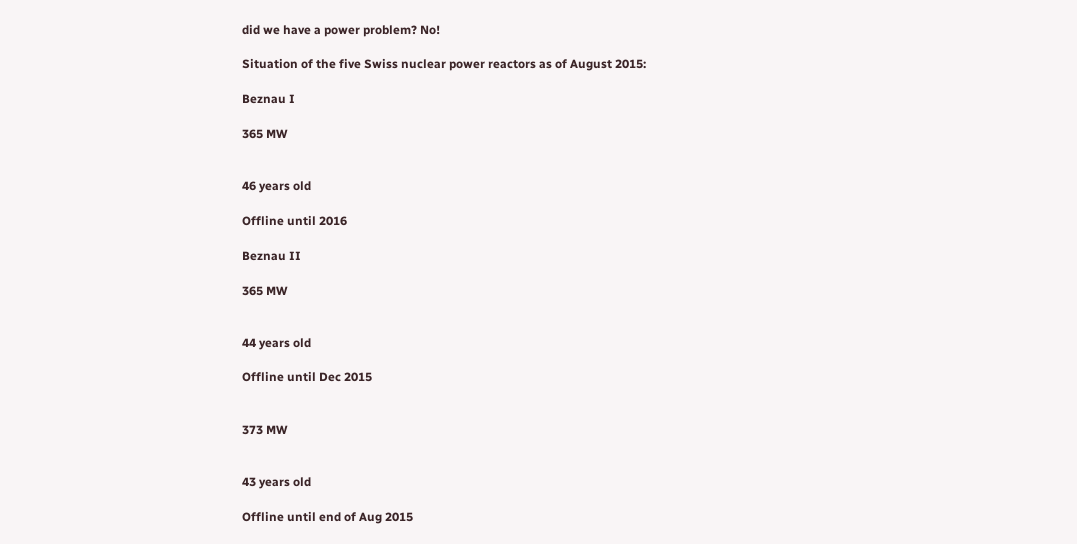did we have a power problem? No!

Situation of the five Swiss nuclear power reactors as of August 2015:

Beznau I

365 MW


46 years old

Offline until 2016

Beznau II

365 MW


44 years old

Offline until Dec 2015


373 MW


43 years old

Offline until end of Aug 2015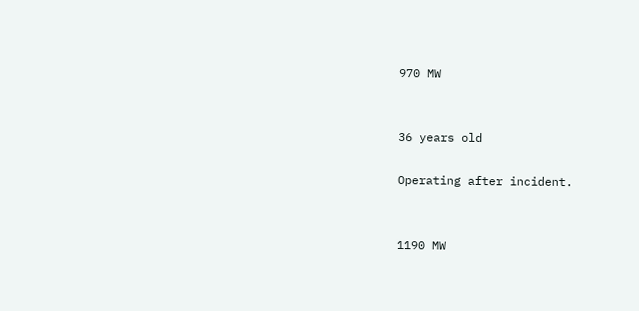970 MW


36 years old

Operating after incident.


1190 MW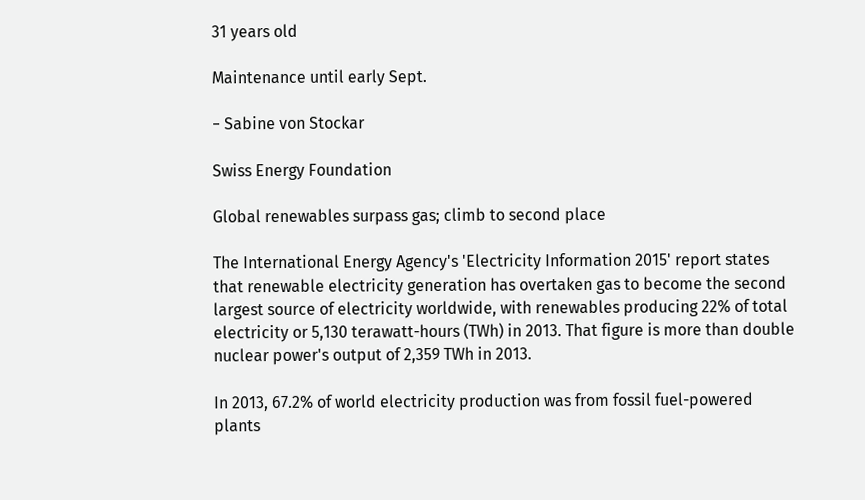31 years old

Maintenance until early Sept.

− Sabine von Stockar

Swiss Energy Foundation

Global renewables surpass gas; climb to second place

The International Energy Agency's 'Electricity Information 2015' report states that renewable electricity generation has overtaken gas to become the second largest source of electricity worldwide, with renewables producing 22% of total electricity or 5,130 terawatt-hours (TWh) in 2013. That figure is more than double nuclear power's output of 2,359 TWh in 2013.

In 2013, 67.2% of world electricity production was from fossil fuel-powered plants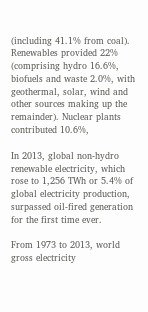(including 41.1% from coal). Renewables provided 22% (comprising hydro 16.6%, biofuels and waste 2.0%, with geothermal, solar, wind and other sources making up the remainder). Nuclear plants contributed 10.6%,

In 2013, global non-hydro renewable electricity, which rose to 1,256 TWh or 5.4% of global electricity production, surpassed oil-fired generation for the first time ever.

From 1973 to 2013, world gross electricity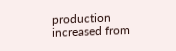production increased from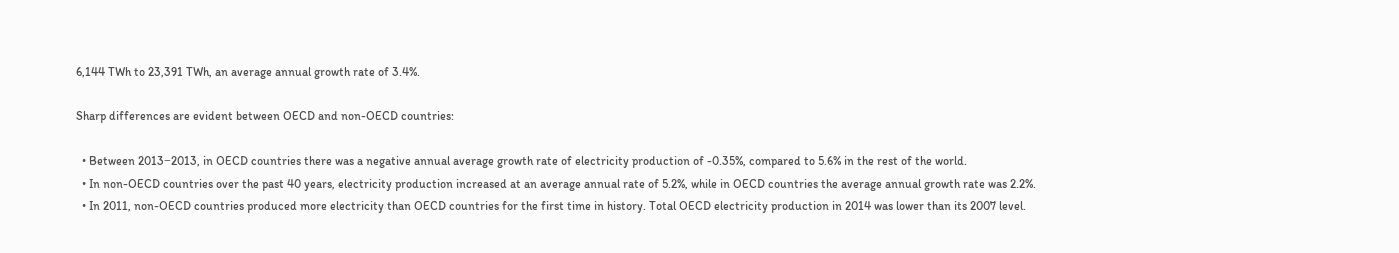6,144 TWh to 23,391 TWh, an average annual growth rate of 3.4%.

Sharp differences are evident between OECD and non-OECD countries:

  • Between 2013−2013, in OECD countries there was a negative annual average growth rate of electricity production of -0.35%, compared to 5.6% in the rest of the world.
  • In non-OECD countries over the past 40 years, electricity production increased at an average annual rate of 5.2%, while in OECD countries the average annual growth rate was 2.2%.
  • In 2011, non-OECD countries produced more electricity than OECD countries for the first time in history. Total OECD electricity production in 2014 was lower than its 2007 level.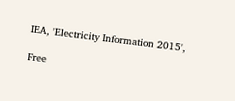IEA, 'Electricity Information 2015',

Free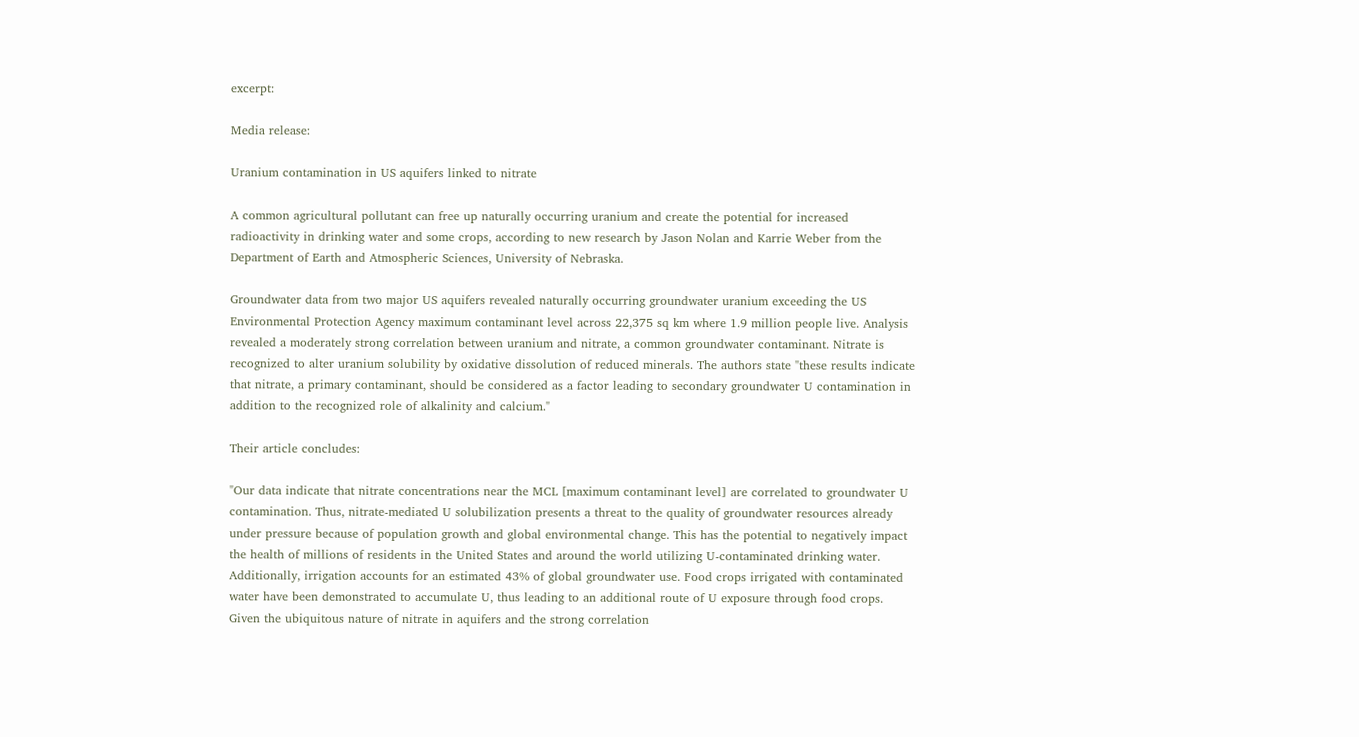excerpt:

Media release:

Uranium contamination in US aquifers linked to nitrate

A common agricultural pollutant can free up naturally occurring uranium and create the potential for increased radioactivity in drinking water and some crops, according to new research by Jason Nolan and Karrie Weber from the Department of Earth and Atmospheric Sciences, University of Nebraska.

Groundwater data from two major US aquifers revealed naturally occurring groundwater uranium exceeding the US Environmental Protection Agency maximum contaminant level across 22,375 sq km where 1.9 million people live. Analysis revealed a moderately strong correlation between uranium and nitrate, a common groundwater contaminant. Nitrate is recognized to alter uranium solubility by oxidative dissolution of reduced minerals. The authors state "these results indicate that nitrate, a primary contaminant, should be considered as a factor leading to secondary groundwater U contamination in addition to the recognized role of alkalinity and calcium."

Their article concludes:

"Our data indicate that nitrate concentrations near the MCL [maximum contaminant level] are correlated to groundwater U contamination. Thus, nitrate-mediated U solubilization presents a threat to the quality of groundwater resources already under pressure because of population growth and global environmental change. This has the potential to negatively impact the health of millions of residents in the United States and around the world utilizing U-contaminated drinking water. Additionally, irrigation accounts for an estimated 43% of global groundwater use. Food crops irrigated with contaminated water have been demonstrated to accumulate U, thus leading to an additional route of U exposure through food crops. Given the ubiquitous nature of nitrate in aquifers and the strong correlation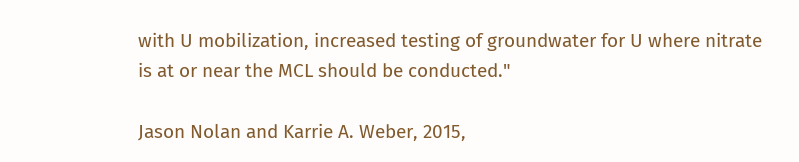with U mobilization, increased testing of groundwater for U where nitrate is at or near the MCL should be conducted."

Jason Nolan and Karrie A. Weber, 2015,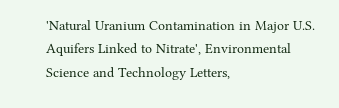'Natural Uranium Contamination in Major U.S. Aquifers Linked to Nitrate', Environmental Science and Technology Letters,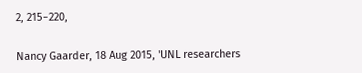2, 215−220,

Nancy Gaarder, 18 Aug 2015, 'UNL researchers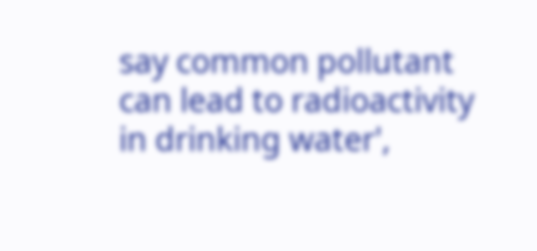say common pollutant can lead to radioactivity in drinking water',